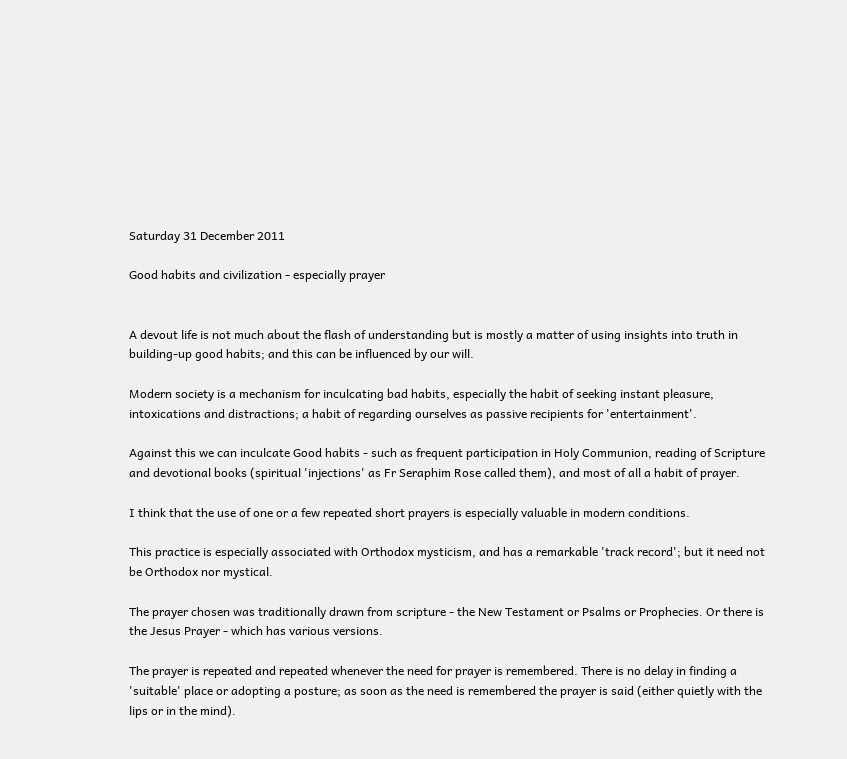Saturday 31 December 2011

Good habits and civilization - especially prayer


A devout life is not much about the flash of understanding but is mostly a matter of using insights into truth in building-up good habits; and this can be influenced by our will.

Modern society is a mechanism for inculcating bad habits, especially the habit of seeking instant pleasure, intoxications and distractions; a habit of regarding ourselves as passive recipients for 'entertainment'.

Against this we can inculcate Good habits - such as frequent participation in Holy Communion, reading of Scripture and devotional books (spiritual 'injections' as Fr Seraphim Rose called them), and most of all a habit of prayer.

I think that the use of one or a few repeated short prayers is especially valuable in modern conditions.

This practice is especially associated with Orthodox mysticism, and has a remarkable 'track record'; but it need not be Orthodox nor mystical.

The prayer chosen was traditionally drawn from scripture - the New Testament or Psalms or Prophecies. Or there is the Jesus Prayer - which has various versions.

The prayer is repeated and repeated whenever the need for prayer is remembered. There is no delay in finding a 'suitable' place or adopting a posture; as soon as the need is remembered the prayer is said (either quietly with the lips or in the mind).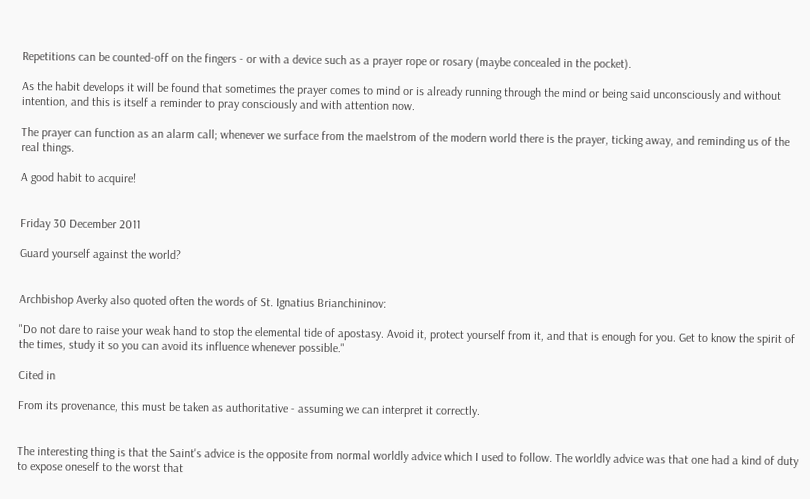Repetitions can be counted-off on the fingers - or with a device such as a prayer rope or rosary (maybe concealed in the pocket).

As the habit develops it will be found that sometimes the prayer comes to mind or is already running through the mind or being said unconsciously and without intention, and this is itself a reminder to pray consciously and with attention now.

The prayer can function as an alarm call; whenever we surface from the maelstrom of the modern world there is the prayer, ticking away, and reminding us of the real things.

A good habit to acquire!


Friday 30 December 2011

Guard yourself against the world?


Archbishop Averky also quoted often the words of St. Ignatius Brianchininov:

"Do not dare to raise your weak hand to stop the elemental tide of apostasy. Avoid it, protect yourself from it, and that is enough for you. Get to know the spirit of the times, study it so you can avoid its influence whenever possible."

Cited in

From its provenance, this must be taken as authoritative - assuming we can interpret it correctly.


The interesting thing is that the Saint's advice is the opposite from normal worldly advice which I used to follow. The worldly advice was that one had a kind of duty to expose oneself to the worst that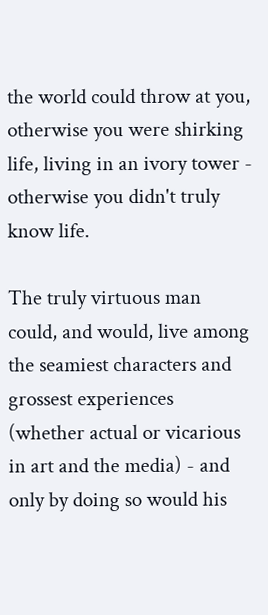the world could throw at you, otherwise you were shirking life, living in an ivory tower - otherwise you didn't truly know life.

The truly virtuous man could, and would, live among the seamiest characters and grossest experiences (whether actual or vicarious in art and the media) - and only by doing so would his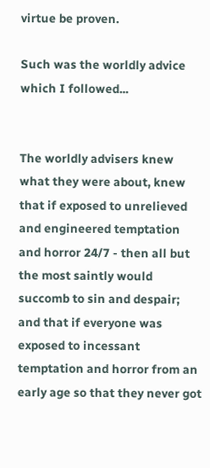virtue be proven.

Such was the worldly advice which I followed...


The worldly advisers knew what they were about, knew that if exposed to unrelieved and engineered temptation and horror 24/7 - then all but the most saintly would succomb to sin and despair; and that if everyone was exposed to incessant temptation and horror from an early age so that they never got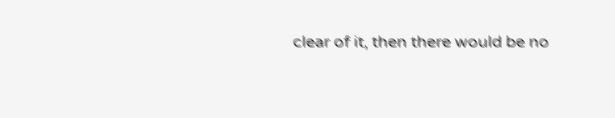clear of it, then there would be no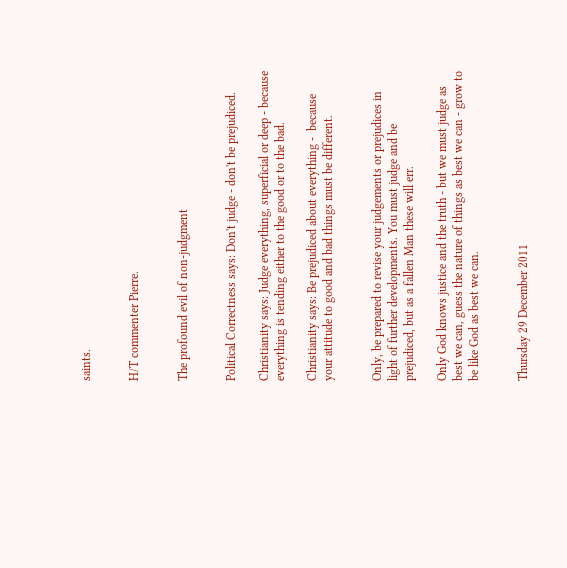saints.


H/T commenter Pierre.


The profound evil of non-judgment


Political Correctness says: Don't judge - don't be prejudiced.

Christianity says: Judge everything, superficial or deep - because everything is tending either to the good or to the bad.

Christianity says: Be prejudiced about everything -  because your attitude to good and bad things must be different.


Only, be prepared to revise your judgements or prejudices in light of further developments. You must judge and be prejudiced, but as a fallen Man these will err.

Only God knows justice and the truth - but we must judge as best we can, guess the nature of things as best we can - grow to be like God as best we can.


Thursday 29 December 2011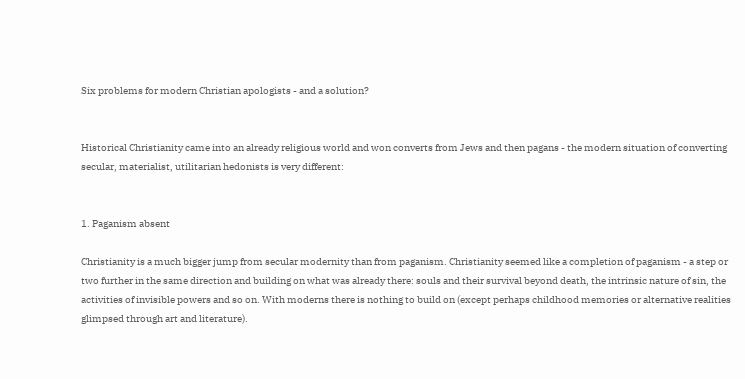Six problems for modern Christian apologists - and a solution?


Historical Christianity came into an already religious world and won converts from Jews and then pagans - the modern situation of converting secular, materialist, utilitarian hedonists is very different:


1. Paganism absent

Christianity is a much bigger jump from secular modernity than from paganism. Christianity seemed like a completion of paganism - a step or two further in the same direction and building on what was already there: souls and their survival beyond death, the intrinsic nature of sin, the activities of invisible powers and so on. With moderns there is nothing to build on (except perhaps childhood memories or alternative realities glimpsed through art and literature).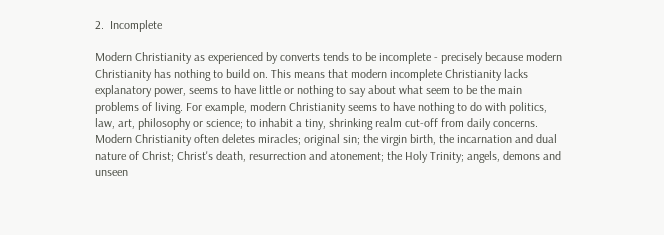2.  Incomplete

Modern Christianity as experienced by converts tends to be incomplete - precisely because modern Christianity has nothing to build on. This means that modern incomplete Christianity lacks explanatory power, seems to have little or nothing to say about what seem to be the main problems of living. For example, modern Christianity seems to have nothing to do with politics, law, art, philosophy or science; to inhabit a tiny, shrinking realm cut-off from daily concerns. Modern Christianity often deletes miracles; original sin; the virgin birth, the incarnation and dual nature of Christ; Christ's death, resurrection and atonement; the Holy Trinity; angels, demons and unseen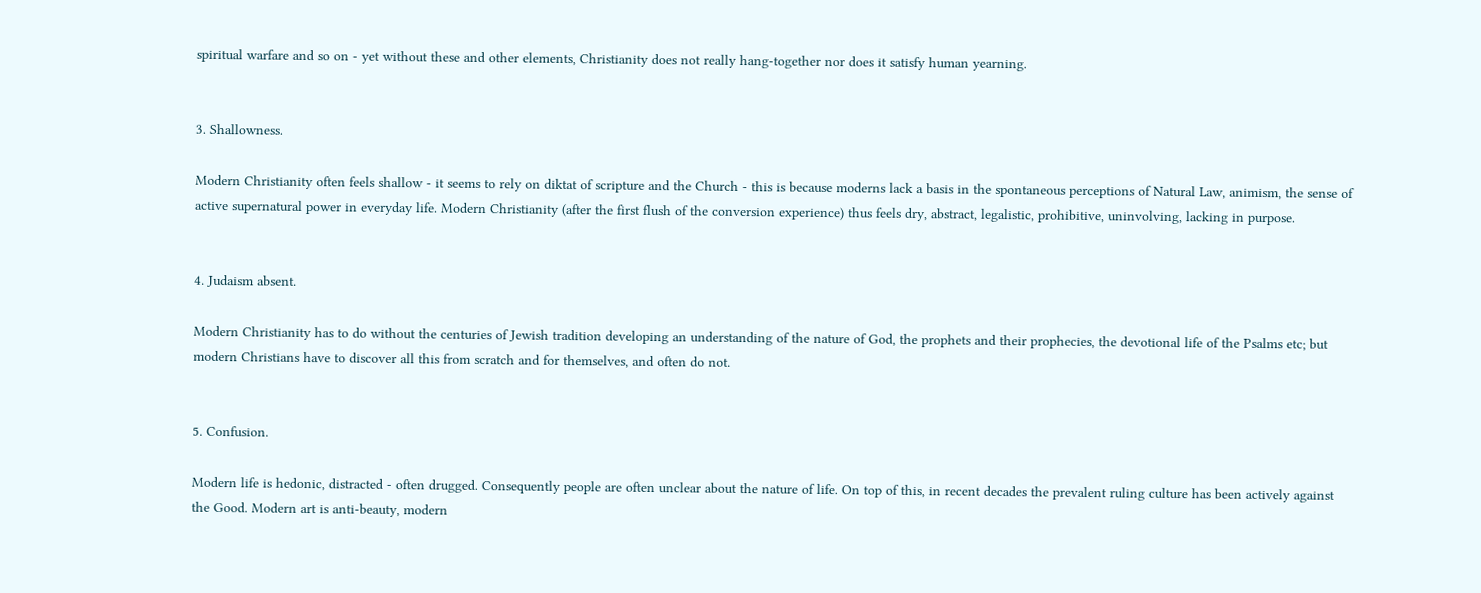spiritual warfare and so on - yet without these and other elements, Christianity does not really hang-together nor does it satisfy human yearning.


3. Shallowness.

Modern Christianity often feels shallow - it seems to rely on diktat of scripture and the Church - this is because moderns lack a basis in the spontaneous perceptions of Natural Law, animism, the sense of active supernatural power in everyday life. Modern Christianity (after the first flush of the conversion experience) thus feels dry, abstract, legalistic, prohibitive, uninvolving, lacking in purpose.


4. Judaism absent.

Modern Christianity has to do without the centuries of Jewish tradition developing an understanding of the nature of God, the prophets and their prophecies, the devotional life of the Psalms etc; but modern Christians have to discover all this from scratch and for themselves, and often do not.


5. Confusion.

Modern life is hedonic, distracted - often drugged. Consequently people are often unclear about the nature of life. On top of this, in recent decades the prevalent ruling culture has been actively against the Good. Modern art is anti-beauty, modern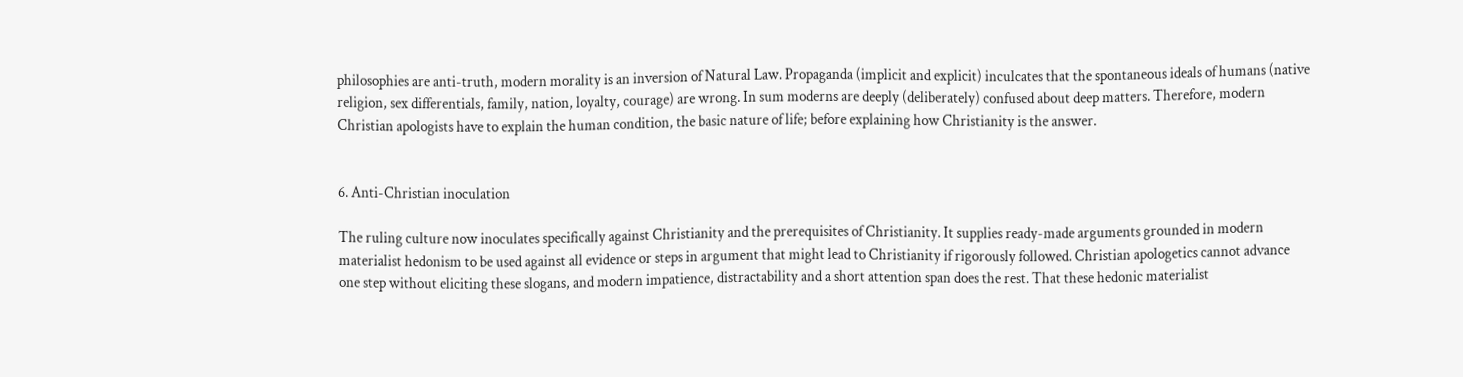philosophies are anti-truth, modern morality is an inversion of Natural Law. Propaganda (implicit and explicit) inculcates that the spontaneous ideals of humans (native religion, sex differentials, family, nation, loyalty, courage) are wrong. In sum moderns are deeply (deliberately) confused about deep matters. Therefore, modern Christian apologists have to explain the human condition, the basic nature of life; before explaining how Christianity is the answer.


6. Anti-Christian inoculation

The ruling culture now inoculates specifically against Christianity and the prerequisites of Christianity. It supplies ready-made arguments grounded in modern materialist hedonism to be used against all evidence or steps in argument that might lead to Christianity if rigorously followed. Christian apologetics cannot advance one step without eliciting these slogans, and modern impatience, distractability and a short attention span does the rest. That these hedonic materialist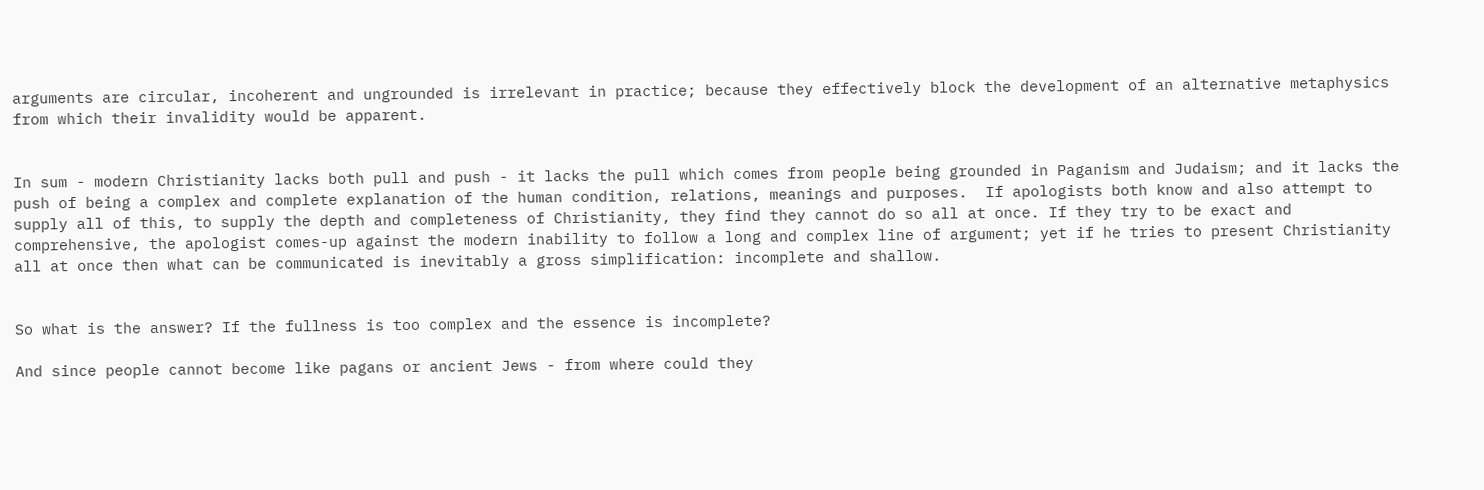arguments are circular, incoherent and ungrounded is irrelevant in practice; because they effectively block the development of an alternative metaphysics from which their invalidity would be apparent.


In sum - modern Christianity lacks both pull and push - it lacks the pull which comes from people being grounded in Paganism and Judaism; and it lacks the push of being a complex and complete explanation of the human condition, relations, meanings and purposes.  If apologists both know and also attempt to supply all of this, to supply the depth and completeness of Christianity, they find they cannot do so all at once. If they try to be exact and comprehensive, the apologist comes-up against the modern inability to follow a long and complex line of argument; yet if he tries to present Christianity all at once then what can be communicated is inevitably a gross simplification: incomplete and shallow.


So what is the answer? If the fullness is too complex and the essence is incomplete?

And since people cannot become like pagans or ancient Jews - from where could they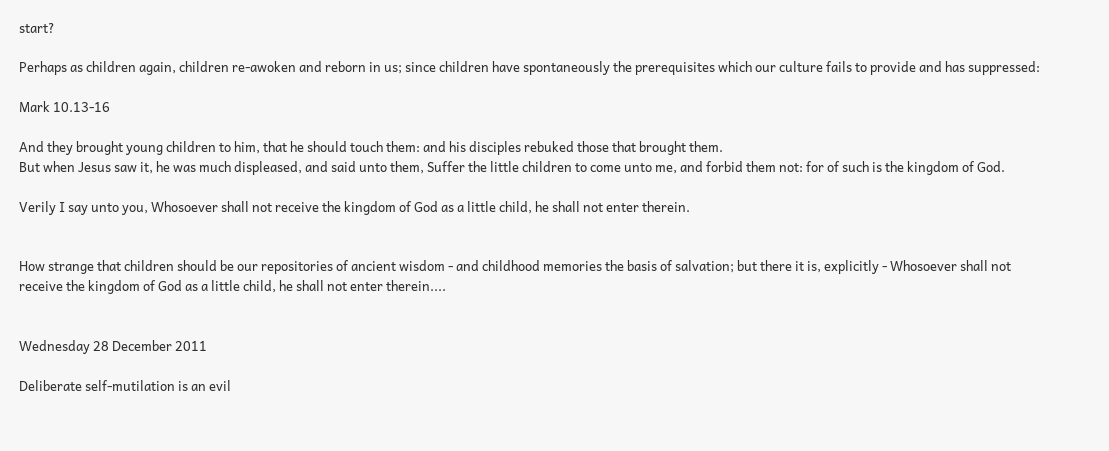start?

Perhaps as children again, children re-awoken and reborn in us; since children have spontaneously the prerequisites which our culture fails to provide and has suppressed:

Mark 10.13-16

And they brought young children to him, that he should touch them: and his disciples rebuked those that brought them.
But when Jesus saw it, he was much displeased, and said unto them, Suffer the little children to come unto me, and forbid them not: for of such is the kingdom of God.

Verily I say unto you, Whosoever shall not receive the kingdom of God as a little child, he shall not enter therein.


How strange that children should be our repositories of ancient wisdom - and childhood memories the basis of salvation; but there it is, explicitly - Whosoever shall not receive the kingdom of God as a little child, he shall not enter therein....


Wednesday 28 December 2011

Deliberate self-mutilation is an evil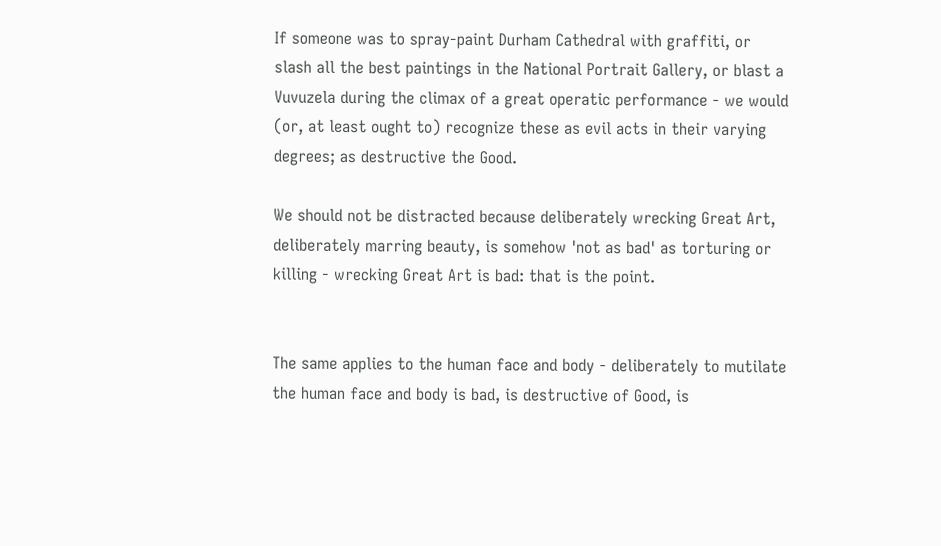If someone was to spray-paint Durham Cathedral with graffiti, or slash all the best paintings in the National Portrait Gallery, or blast a Vuvuzela during the climax of a great operatic performance - we would (or, at least ought to) recognize these as evil acts in their varying degrees; as destructive the Good.

We should not be distracted because deliberately wrecking Great Art, deliberately marring beauty, is somehow 'not as bad' as torturing or killing - wrecking Great Art is bad: that is the point.


The same applies to the human face and body - deliberately to mutilate the human face and body is bad, is destructive of Good, is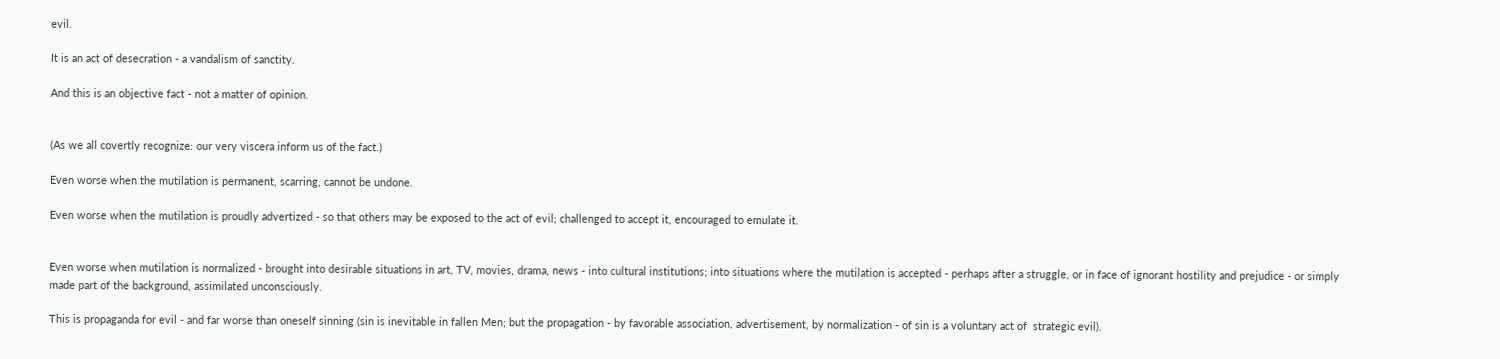evil.

It is an act of desecration - a vandalism of sanctity.

And this is an objective fact - not a matter of opinion.


(As we all covertly recognize: our very viscera inform us of the fact.)

Even worse when the mutilation is permanent, scarring, cannot be undone.

Even worse when the mutilation is proudly advertized - so that others may be exposed to the act of evil; challenged to accept it, encouraged to emulate it.


Even worse when mutilation is normalized - brought into desirable situations in art, TV, movies, drama, news - into cultural institutions; into situations where the mutilation is accepted - perhaps after a struggle, or in face of ignorant hostility and prejudice - or simply made part of the background, assimilated unconsciously.

This is propaganda for evil - and far worse than oneself sinning (sin is inevitable in fallen Men; but the propagation - by favorable association, advertisement, by normalization - of sin is a voluntary act of  strategic evil).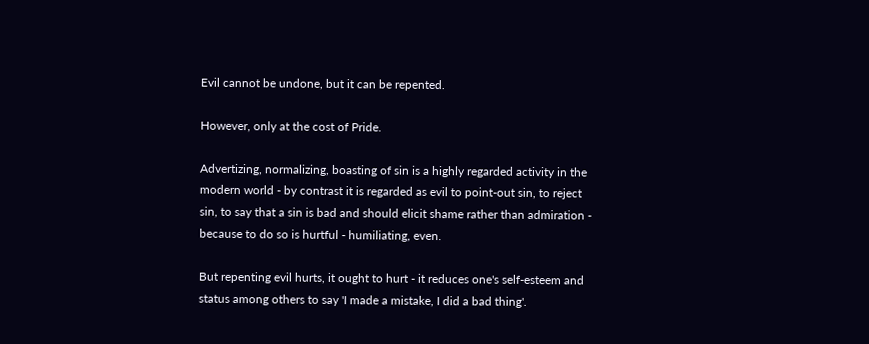Evil cannot be undone, but it can be repented.

However, only at the cost of Pride.

Advertizing, normalizing, boasting of sin is a highly regarded activity in the modern world - by contrast it is regarded as evil to point-out sin, to reject sin, to say that a sin is bad and should elicit shame rather than admiration - because to do so is hurtful - humiliating, even.

But repenting evil hurts, it ought to hurt - it reduces one's self-esteem and status among others to say 'I made a mistake, I did a bad thing'.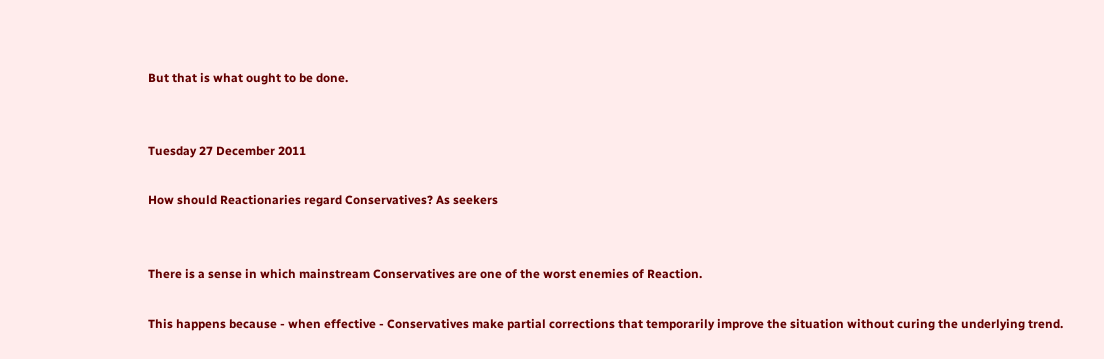But that is what ought to be done.


Tuesday 27 December 2011

How should Reactionaries regard Conservatives? As seekers


There is a sense in which mainstream Conservatives are one of the worst enemies of Reaction.

This happens because - when effective - Conservatives make partial corrections that temporarily improve the situation without curing the underlying trend.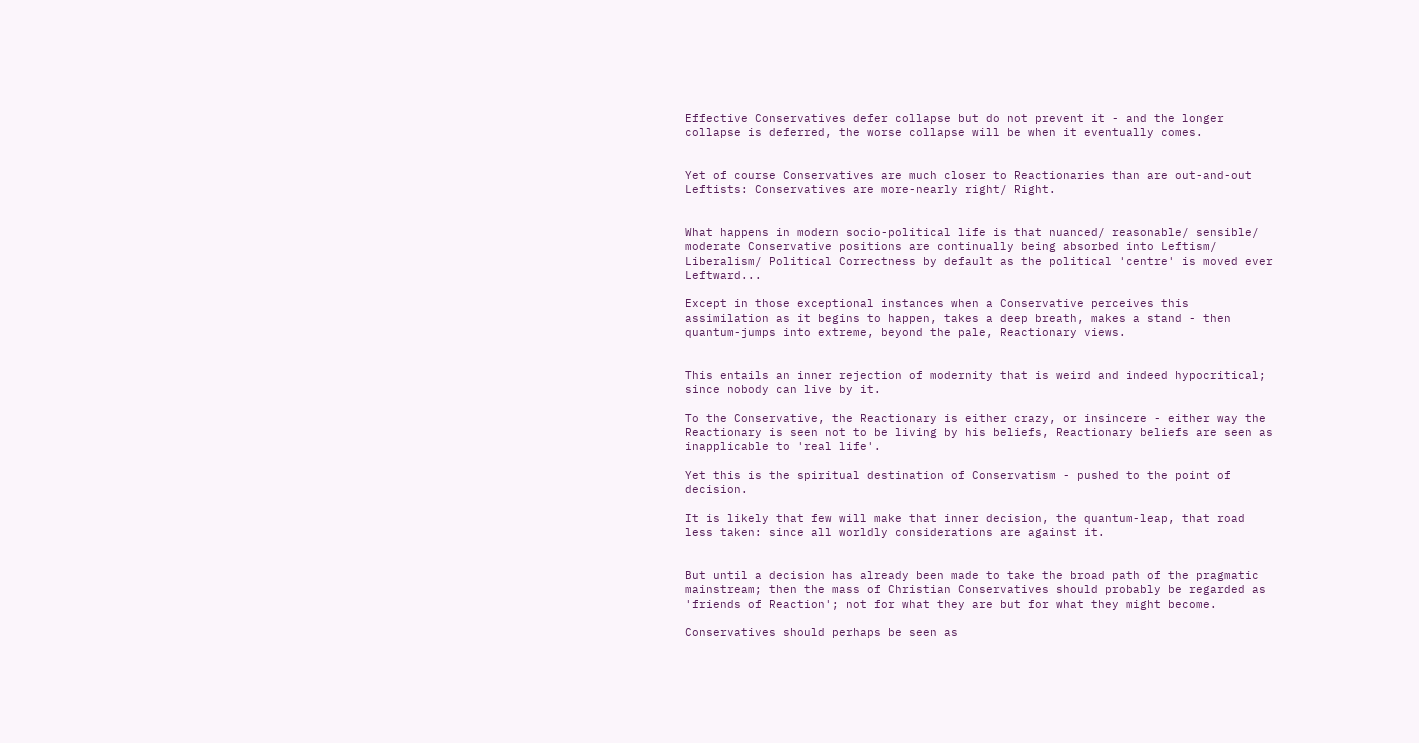Effective Conservatives defer collapse but do not prevent it - and the longer collapse is deferred, the worse collapse will be when it eventually comes.


Yet of course Conservatives are much closer to Reactionaries than are out-and-out Leftists: Conservatives are more-nearly right/ Right.


What happens in modern socio-political life is that nuanced/ reasonable/ sensible/ moderate Conservative positions are continually being absorbed into Leftism/ Liberalism/ Political Correctness by default as the political 'centre' is moved ever Leftward...

Except in those exceptional instances when a Conservative perceives this assimilation as it begins to happen, takes a deep breath, makes a stand - then quantum-jumps into extreme, beyond the pale, Reactionary views.


This entails an inner rejection of modernity that is weird and indeed hypocritical; since nobody can live by it.

To the Conservative, the Reactionary is either crazy, or insincere - either way the Reactionary is seen not to be living by his beliefs, Reactionary beliefs are seen as inapplicable to 'real life'.

Yet this is the spiritual destination of Conservatism - pushed to the point of decision.

It is likely that few will make that inner decision, the quantum-leap, that road less taken: since all worldly considerations are against it.


But until a decision has already been made to take the broad path of the pragmatic mainstream; then the mass of Christian Conservatives should probably be regarded as 'friends of Reaction'; not for what they are but for what they might become.

Conservatives should perhaps be seen as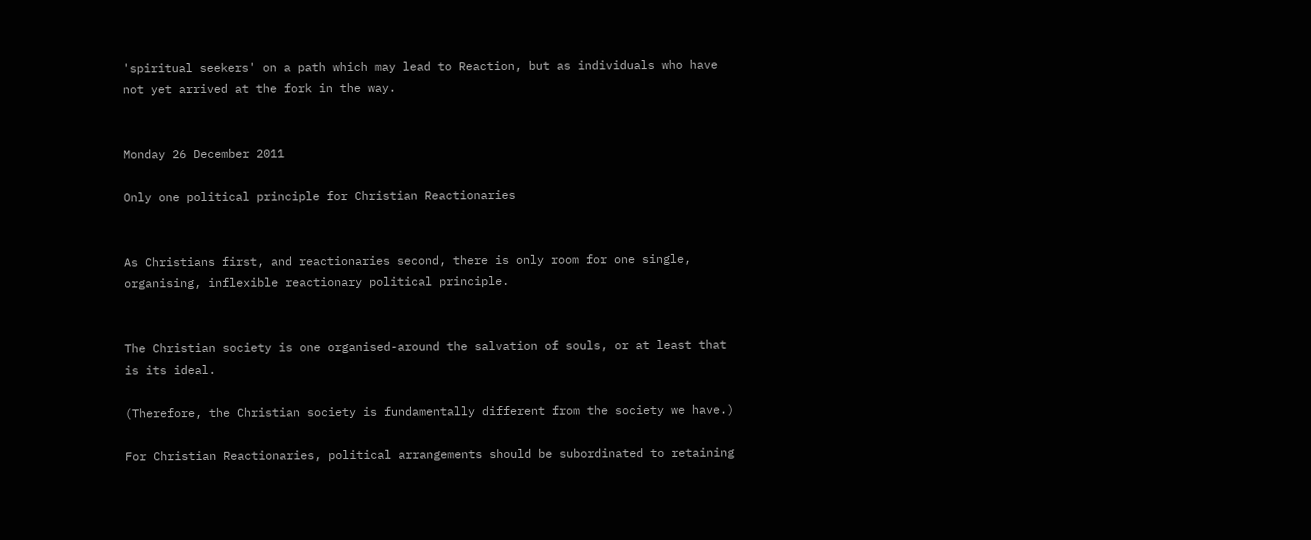'spiritual seekers' on a path which may lead to Reaction, but as individuals who have not yet arrived at the fork in the way.


Monday 26 December 2011

Only one political principle for Christian Reactionaries


As Christians first, and reactionaries second, there is only room for one single, organising, inflexible reactionary political principle.


The Christian society is one organised-around the salvation of souls, or at least that is its ideal.

(Therefore, the Christian society is fundamentally different from the society we have.)

For Christian Reactionaries, political arrangements should be subordinated to retaining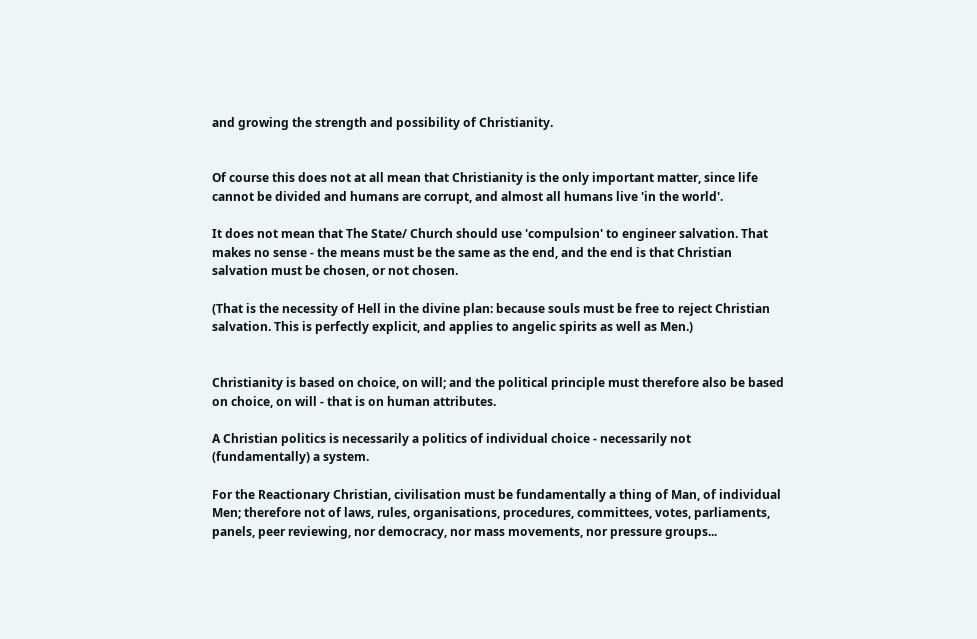and growing the strength and possibility of Christianity.


Of course this does not at all mean that Christianity is the only important matter, since life cannot be divided and humans are corrupt, and almost all humans live 'in the world'.

It does not mean that The State/ Church should use 'compulsion' to engineer salvation. That makes no sense - the means must be the same as the end, and the end is that Christian salvation must be chosen, or not chosen.

(That is the necessity of Hell in the divine plan: because souls must be free to reject Christian salvation. This is perfectly explicit, and applies to angelic spirits as well as Men.)


Christianity is based on choice, on will; and the political principle must therefore also be based on choice, on will - that is on human attributes.

A Christian politics is necessarily a politics of individual choice - necessarily not (fundamentally) a system.

For the Reactionary Christian, civilisation must be fundamentally a thing of Man, of individual Men; therefore not of laws, rules, organisations, procedures, committees, votes, parliaments, panels, peer reviewing, nor democracy, nor mass movements, nor pressure groups...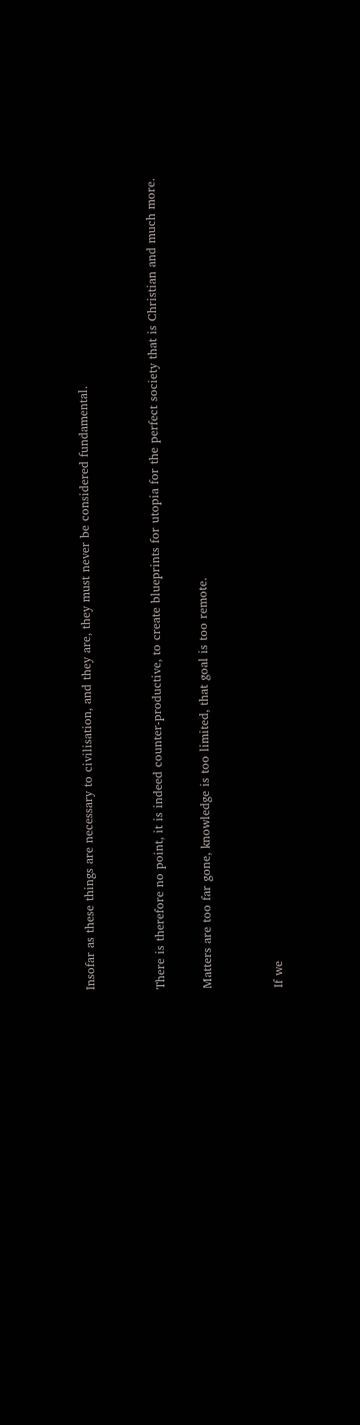Insofar as these things are necessary to civilisation, and they are, they must never be considered fundamental.


There is therefore no point, it is indeed counter-productive, to create blueprints for utopia for the perfect society that is Christian and much more.

Matters are too far gone, knowledge is too limited, that goal is too remote.


If we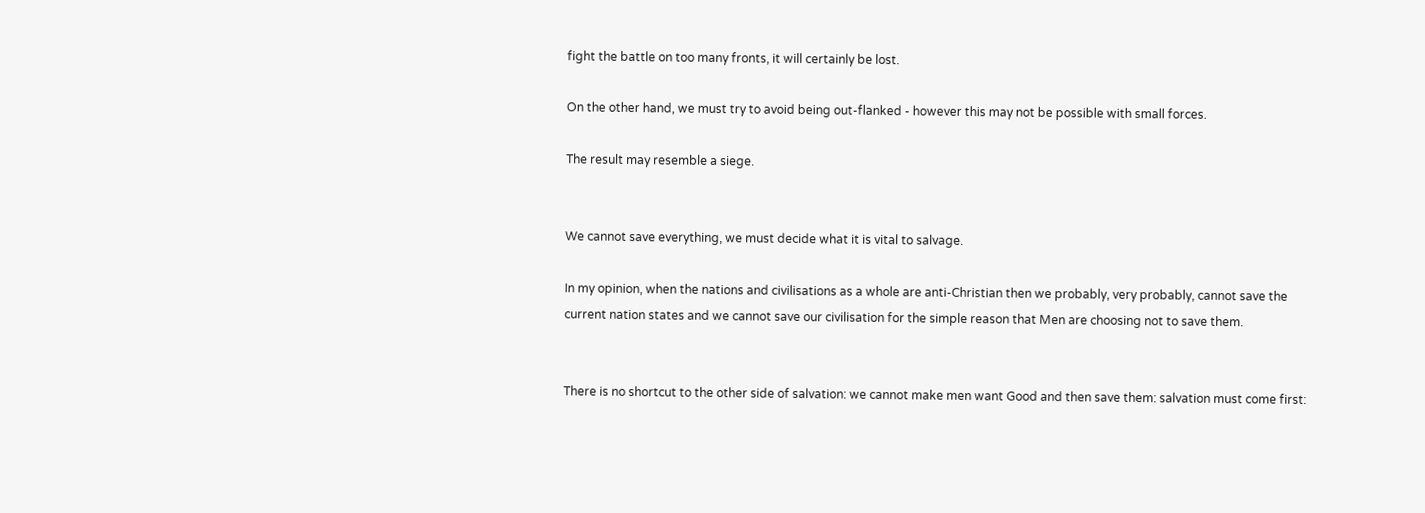fight the battle on too many fronts, it will certainly be lost.

On the other hand, we must try to avoid being out-flanked - however this may not be possible with small forces.

The result may resemble a siege.


We cannot save everything, we must decide what it is vital to salvage.

In my opinion, when the nations and civilisations as a whole are anti-Christian then we probably, very probably, cannot save the current nation states and we cannot save our civilisation for the simple reason that Men are choosing not to save them.


There is no shortcut to the other side of salvation: we cannot make men want Good and then save them: salvation must come first: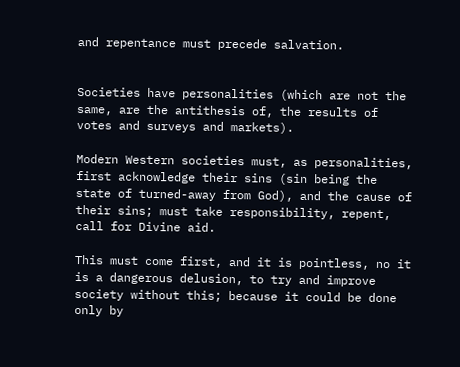and repentance must precede salvation.


Societies have personalities (which are not the same, are the antithesis of, the results of votes and surveys and markets).

Modern Western societies must, as personalities, first acknowledge their sins (sin being the state of turned-away from God), and the cause of their sins; must take responsibility, repent, call for Divine aid.

This must come first, and it is pointless, no it is a dangerous delusion, to try and improve society without this; because it could be done only by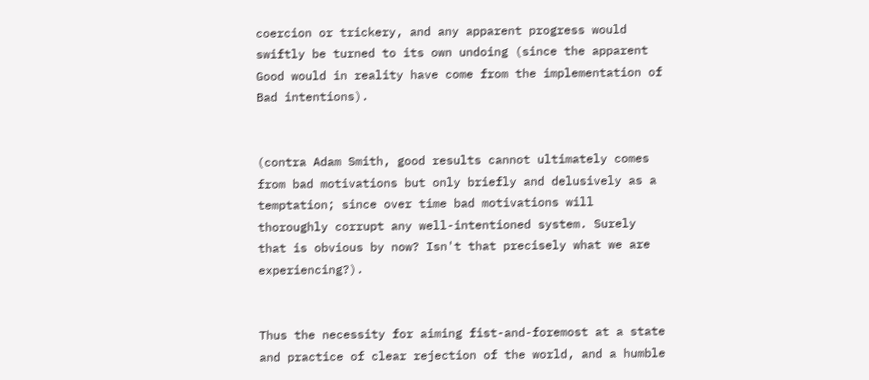coercion or trickery, and any apparent progress would swiftly be turned to its own undoing (since the apparent Good would in reality have come from the implementation of Bad intentions).


(contra Adam Smith, good results cannot ultimately comes from bad motivations but only briefly and delusively as a temptation; since over time bad motivations will thoroughly corrupt any well-intentioned system. Surely that is obvious by now? Isn't that precisely what we are experiencing?).


Thus the necessity for aiming fist-and-foremost at a state and practice of clear rejection of the world, and a humble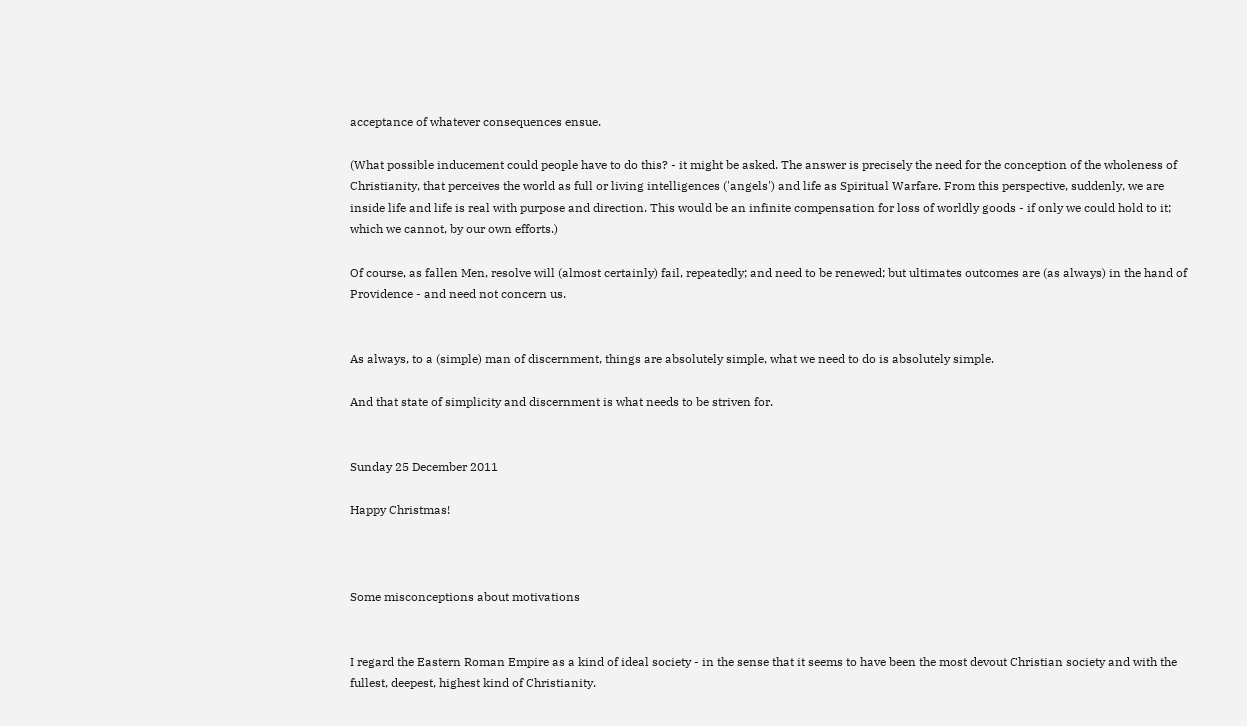acceptance of whatever consequences ensue.

(What possible inducement could people have to do this? - it might be asked. The answer is precisely the need for the conception of the wholeness of Christianity, that perceives the world as full or living intelligences ('angels') and life as Spiritual Warfare. From this perspective, suddenly, we are inside life and life is real with purpose and direction. This would be an infinite compensation for loss of worldly goods - if only we could hold to it; which we cannot, by our own efforts.)

Of course, as fallen Men, resolve will (almost certainly) fail, repeatedly; and need to be renewed; but ultimates outcomes are (as always) in the hand of Providence - and need not concern us.


As always, to a (simple) man of discernment, things are absolutely simple, what we need to do is absolutely simple.

And that state of simplicity and discernment is what needs to be striven for.


Sunday 25 December 2011

Happy Christmas!



Some misconceptions about motivations


I regard the Eastern Roman Empire as a kind of ideal society - in the sense that it seems to have been the most devout Christian society and with the fullest, deepest, highest kind of Christianity.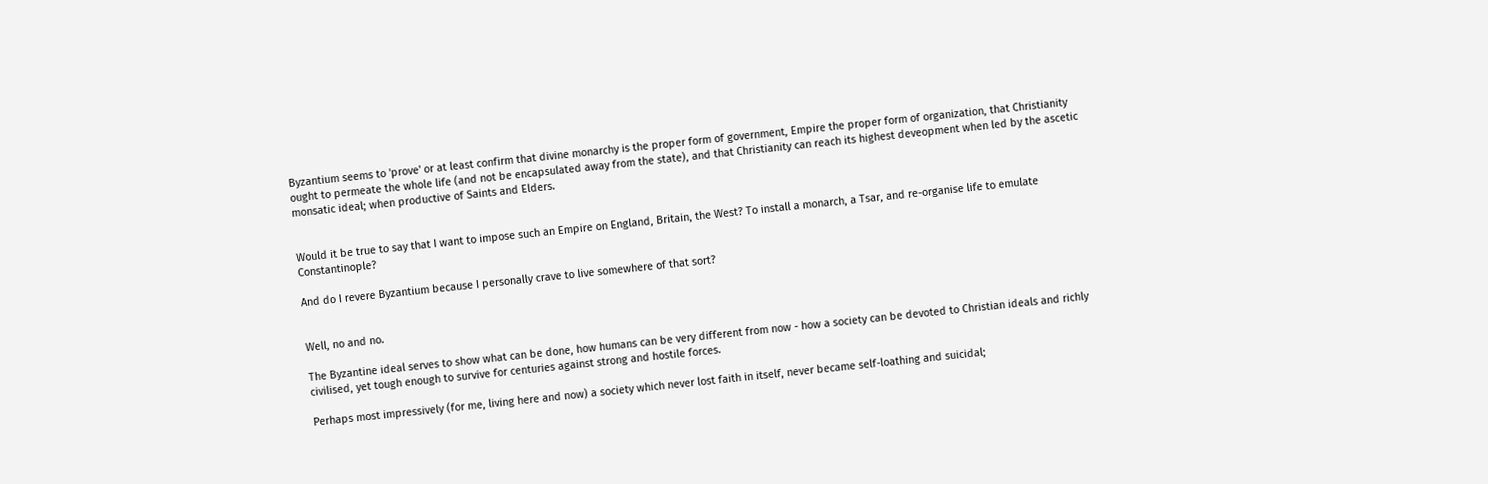Byzantium seems to 'prove' or at least confirm that divine monarchy is the proper form of government, Empire the proper form of organization, that Christianity ought to permeate the whole life (and not be encapsulated away from the state), and that Christianity can reach its highest deveopment when led by the ascetic monsatic ideal; when productive of Saints and Elders.


Would it be true to say that I want to impose such an Empire on England, Britain, the West? To install a monarch, a Tsar, and re-organise life to emulate Constantinople?

And do I revere Byzantium because I personally crave to live somewhere of that sort?


Well, no and no.

The Byzantine ideal serves to show what can be done, how humans can be very different from now - how a society can be devoted to Christian ideals and richly civilised, yet tough enough to survive for centuries against strong and hostile forces.

Perhaps most impressively (for me, living here and now) a society which never lost faith in itself, never became self-loathing and suicidal;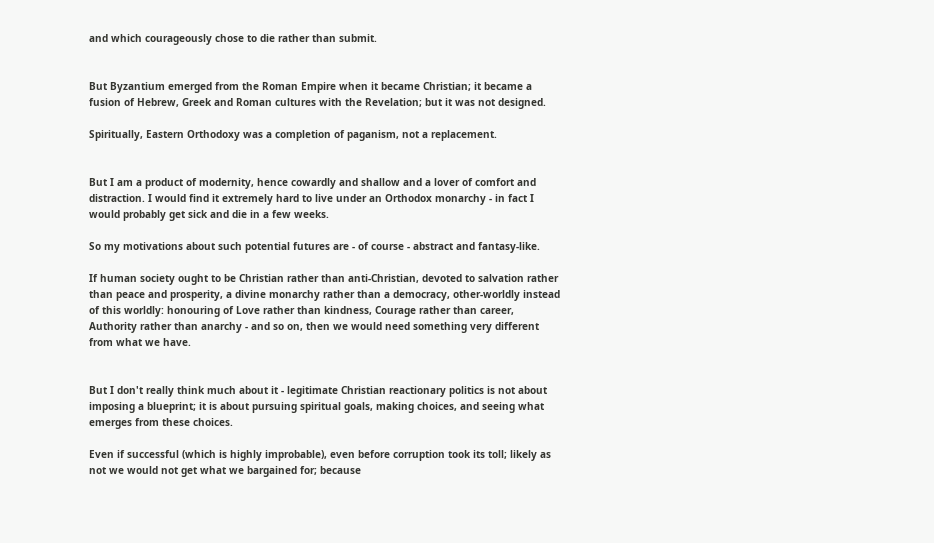and which courageously chose to die rather than submit.


But Byzantium emerged from the Roman Empire when it became Christian; it became a fusion of Hebrew, Greek and Roman cultures with the Revelation; but it was not designed.

Spiritually, Eastern Orthodoxy was a completion of paganism, not a replacement.


But I am a product of modernity, hence cowardly and shallow and a lover of comfort and distraction. I would find it extremely hard to live under an Orthodox monarchy - in fact I would probably get sick and die in a few weeks.

So my motivations about such potential futures are - of course - abstract and fantasy-like.

If human society ought to be Christian rather than anti-Christian, devoted to salvation rather than peace and prosperity, a divine monarchy rather than a democracy, other-worldly instead of this worldly: honouring of Love rather than kindness, Courage rather than career, Authority rather than anarchy - and so on, then we would need something very different from what we have.


But I don't really think much about it - legitimate Christian reactionary politics is not about imposing a blueprint; it is about pursuing spiritual goals, making choices, and seeing what emerges from these choices.

Even if successful (which is highly improbable), even before corruption took its toll; likely as not we would not get what we bargained for; because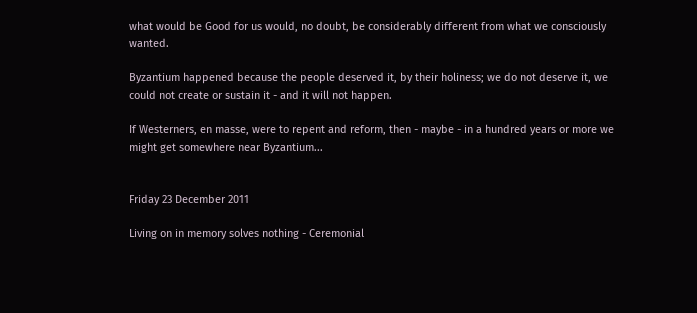what would be Good for us would, no doubt, be considerably different from what we consciously wanted.

Byzantium happened because the people deserved it, by their holiness; we do not deserve it, we could not create or sustain it - and it will not happen.

If Westerners, en masse, were to repent and reform, then - maybe - in a hundred years or more we might get somewhere near Byzantium...


Friday 23 December 2011

Living on in memory solves nothing - Ceremonial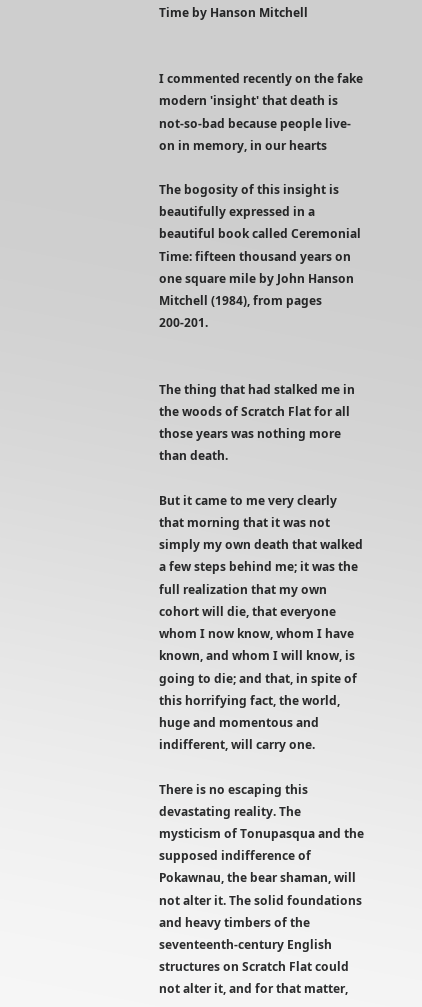Time by Hanson Mitchell


I commented recently on the fake modern 'insight' that death is not-so-bad because people live-on in memory, in our hearts

The bogosity of this insight is beautifully expressed in a beautiful book called Ceremonial Time: fifteen thousand years on one square mile by John Hanson Mitchell (1984), from pages 200-201.


The thing that had stalked me in the woods of Scratch Flat for all those years was nothing more than death.

But it came to me very clearly that morning that it was not simply my own death that walked a few steps behind me; it was the full realization that my own cohort will die, that everyone whom I now know, whom I have known, and whom I will know, is going to die; and that, in spite of this horrifying fact, the world, huge and momentous and indifferent, will carry one.

There is no escaping this devastating reality. The mysticism of Tonupasqua and the supposed indifference of Pokawnau, the bear shaman, will not alter it. The solid foundations and heavy timbers of the seventeenth-century English structures on Scratch Flat could not alter it, and for that matter,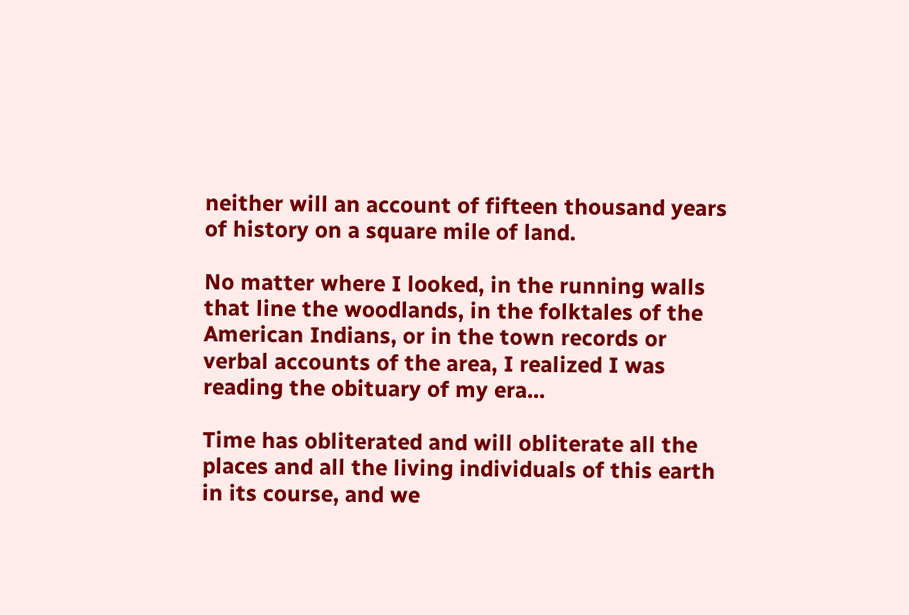neither will an account of fifteen thousand years of history on a square mile of land.

No matter where I looked, in the running walls that line the woodlands, in the folktales of the American Indians, or in the town records or verbal accounts of the area, I realized I was reading the obituary of my era...

Time has obliterated and will obliterate all the places and all the living individuals of this earth in its course, and we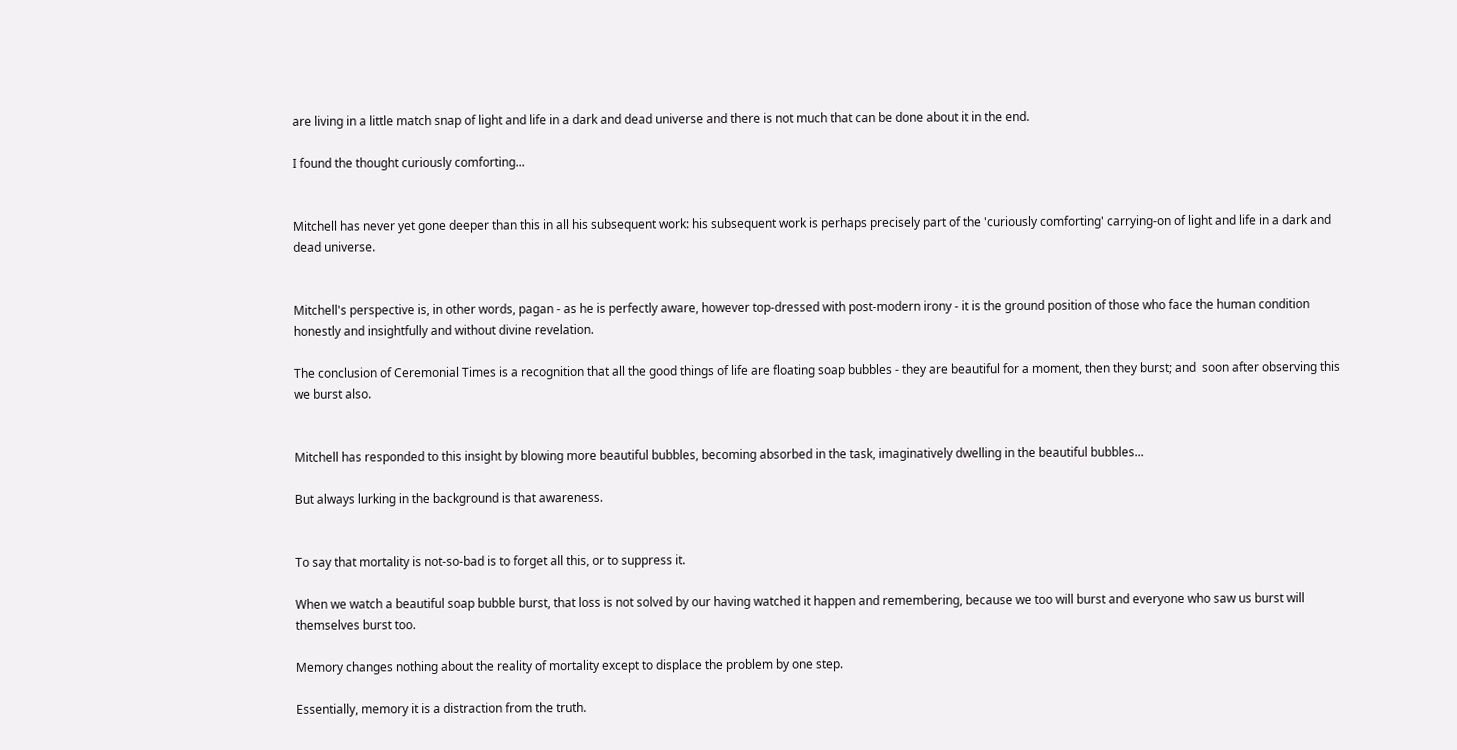are living in a little match snap of light and life in a dark and dead universe and there is not much that can be done about it in the end.

I found the thought curiously comforting...


Mitchell has never yet gone deeper than this in all his subsequent work: his subsequent work is perhaps precisely part of the 'curiously comforting' carrying-on of light and life in a dark and dead universe.


Mitchell's perspective is, in other words, pagan - as he is perfectly aware, however top-dressed with post-modern irony - it is the ground position of those who face the human condition honestly and insightfully and without divine revelation.

The conclusion of Ceremonial Times is a recognition that all the good things of life are floating soap bubbles - they are beautiful for a moment, then they burst; and  soon after observing this we burst also.


Mitchell has responded to this insight by blowing more beautiful bubbles, becoming absorbed in the task, imaginatively dwelling in the beautiful bubbles...

But always lurking in the background is that awareness.


To say that mortality is not-so-bad is to forget all this, or to suppress it.

When we watch a beautiful soap bubble burst, that loss is not solved by our having watched it happen and remembering, because we too will burst and everyone who saw us burst will themselves burst too.

Memory changes nothing about the reality of mortality except to displace the problem by one step.

Essentially, memory it is a distraction from the truth.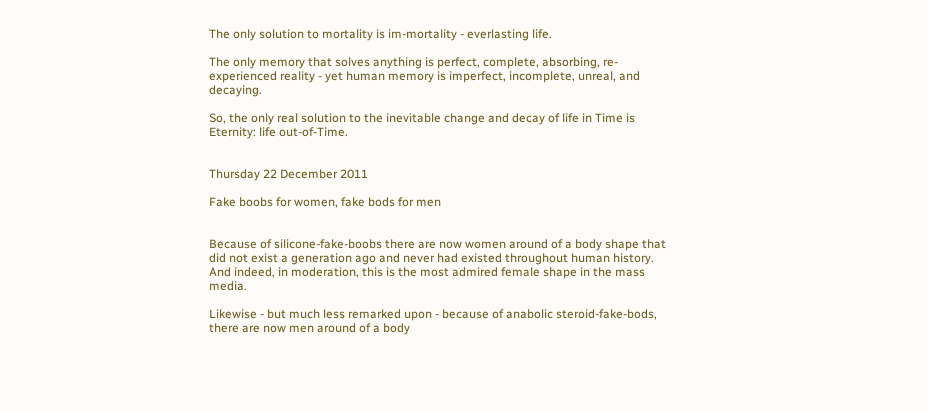The only solution to mortality is im-mortality - everlasting life.

The only memory that solves anything is perfect, complete, absorbing, re-experienced reality - yet human memory is imperfect, incomplete, unreal, and decaying.

So, the only real solution to the inevitable change and decay of life in Time is Eternity: life out-of-Time.


Thursday 22 December 2011

Fake boobs for women, fake bods for men


Because of silicone-fake-boobs there are now women around of a body shape that did not exist a generation ago and never had existed throughout human history. And indeed, in moderation, this is the most admired female shape in the mass media.

Likewise - but much less remarked upon - because of anabolic steroid-fake-bods, there are now men around of a body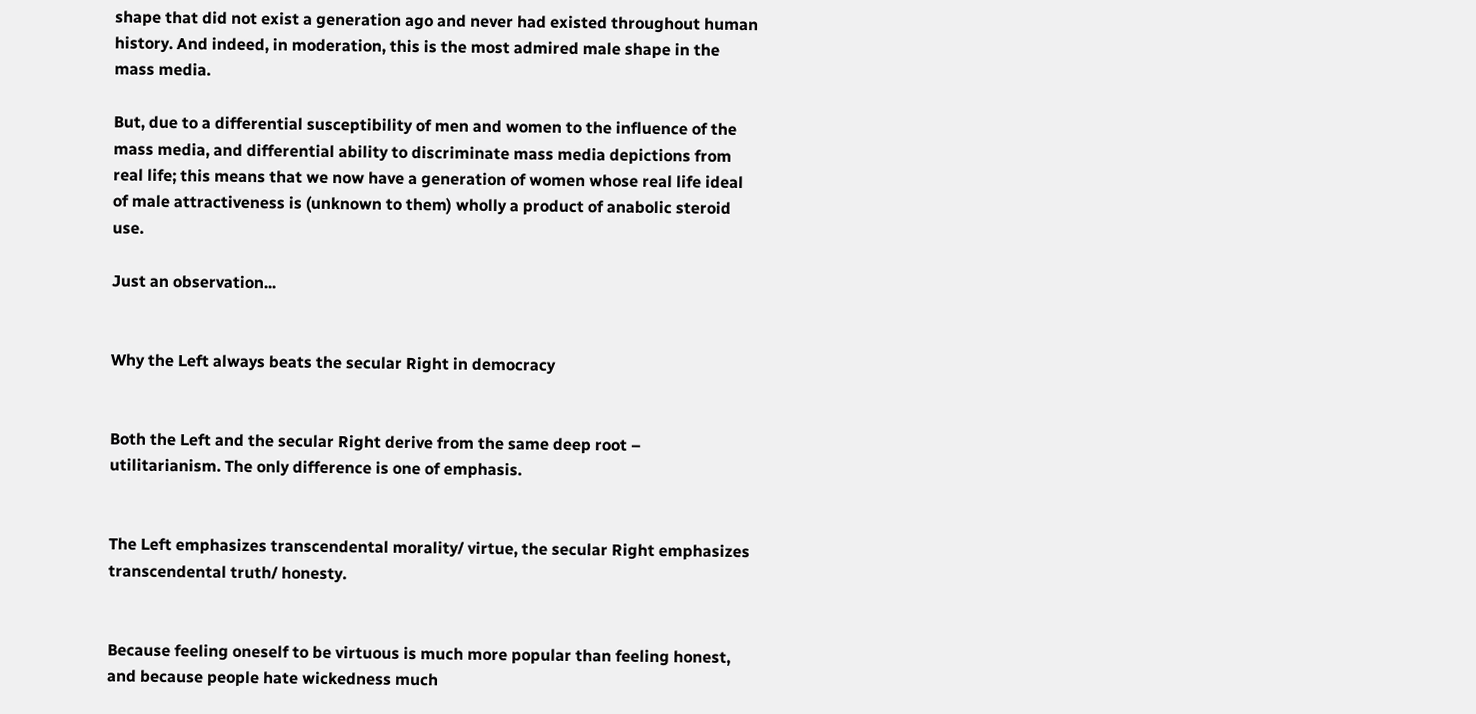shape that did not exist a generation ago and never had existed throughout human history. And indeed, in moderation, this is the most admired male shape in the mass media.

But, due to a differential susceptibility of men and women to the influence of the mass media, and differential ability to discriminate mass media depictions from real life; this means that we now have a generation of women whose real life ideal of male attractiveness is (unknown to them) wholly a product of anabolic steroid use.

Just an observation...


Why the Left always beats the secular Right in democracy


Both the Left and the secular Right derive from the same deep root – utilitarianism. The only difference is one of emphasis.


The Left emphasizes transcendental morality/ virtue, the secular Right emphasizes transcendental truth/ honesty.


Because feeling oneself to be virtuous is much more popular than feeling honest, and because people hate wickedness much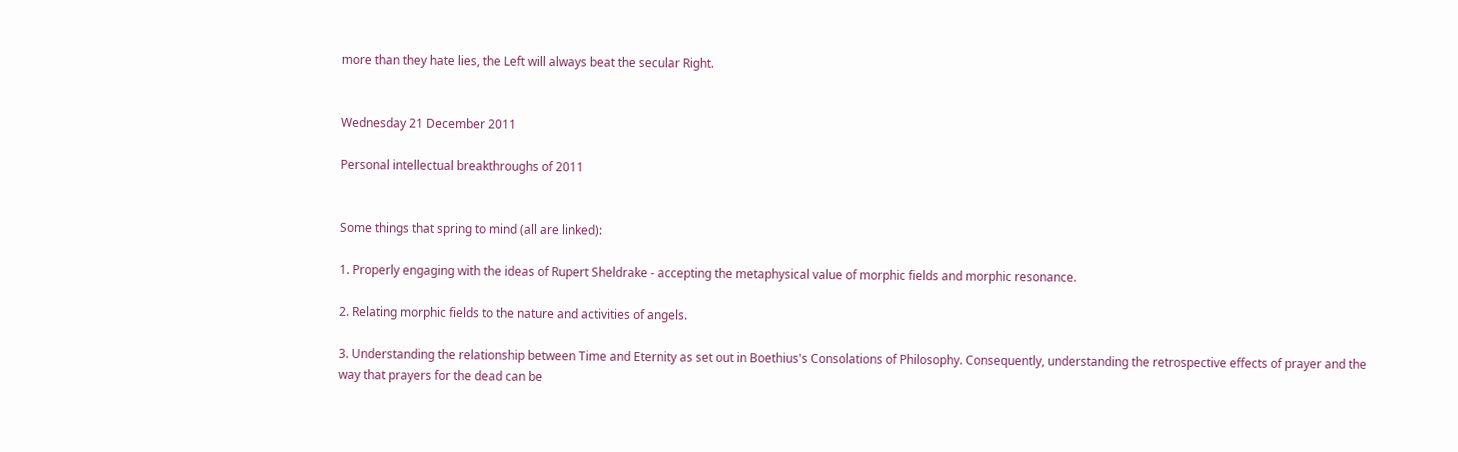more than they hate lies, the Left will always beat the secular Right.


Wednesday 21 December 2011

Personal intellectual breakthroughs of 2011


Some things that spring to mind (all are linked):

1. Properly engaging with the ideas of Rupert Sheldrake - accepting the metaphysical value of morphic fields and morphic resonance.

2. Relating morphic fields to the nature and activities of angels.

3. Understanding the relationship between Time and Eternity as set out in Boethius's Consolations of Philosophy. Consequently, understanding the retrospective effects of prayer and the way that prayers for the dead can be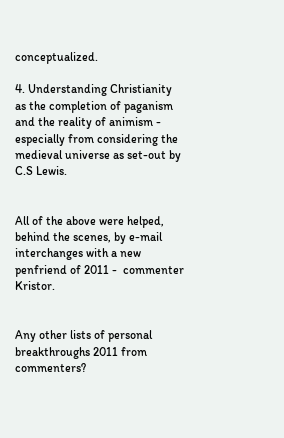conceptualized.

4. Understanding Christianity as the completion of paganism and the reality of animism - especially from considering the medieval universe as set-out by C.S Lewis.


All of the above were helped, behind the scenes, by e-mail interchanges with a new penfriend of 2011 -  commenter Kristor.


Any other lists of personal breakthroughs 2011 from commenters?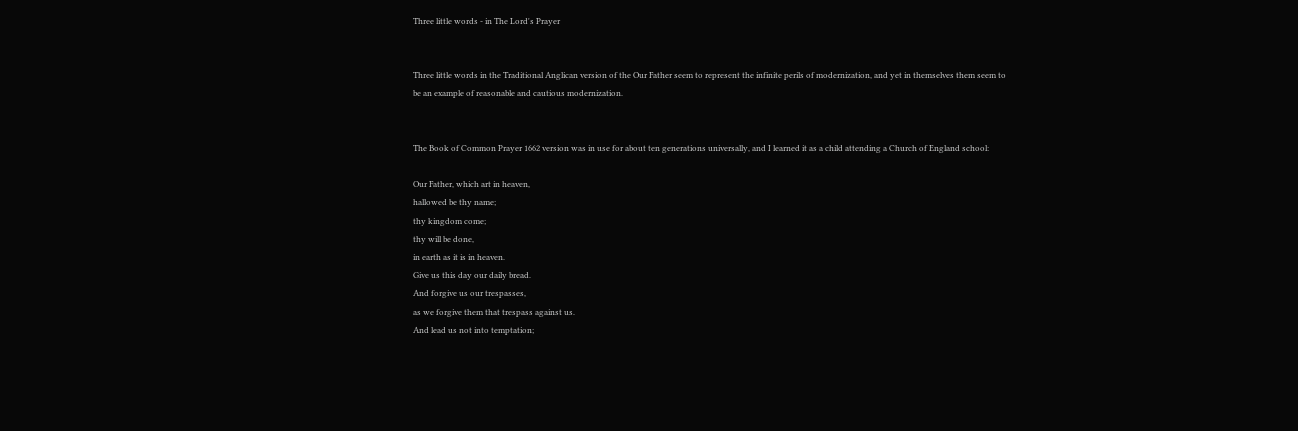Three little words - in The Lord's Prayer


Three little words in the Traditional Anglican version of the Our Father seem to represent the infinite perils of modernization, and yet in themselves them seem to be an example of reasonable and cautious modernization.


The Book of Common Prayer 1662 version was in use for about ten generations universally, and I learned it as a child attending a Church of England school:

Our Father, which art in heaven,
hallowed be thy name;
thy kingdom come;
thy will be done,
in earth as it is in heaven.
Give us this day our daily bread.
And forgive us our trespasses,
as we forgive them that trespass against us.
And lead us not into temptation;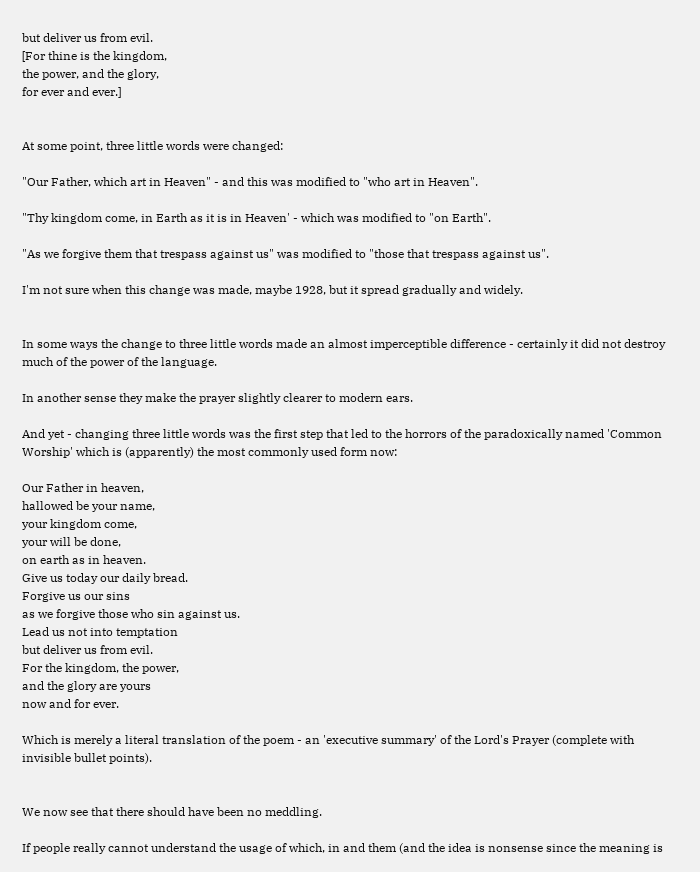but deliver us from evil.
[For thine is the kingdom,
the power, and the glory,
for ever and ever.]


At some point, three little words were changed:

"Our Father, which art in Heaven" - and this was modified to "who art in Heaven".

"Thy kingdom come, in Earth as it is in Heaven' - which was modified to "on Earth".

"As we forgive them that trespass against us" was modified to "those that trespass against us".

I'm not sure when this change was made, maybe 1928, but it spread gradually and widely.


In some ways the change to three little words made an almost imperceptible difference - certainly it did not destroy much of the power of the language.

In another sense they make the prayer slightly clearer to modern ears.

And yet - changing three little words was the first step that led to the horrors of the paradoxically named 'Common Worship' which is (apparently) the most commonly used form now:

Our Father in heaven,
hallowed be your name,
your kingdom come,
your will be done,
on earth as in heaven.
Give us today our daily bread.
Forgive us our sins
as we forgive those who sin against us.
Lead us not into temptation
but deliver us from evil.
For the kingdom, the power,
and the glory are yours
now and for ever.

Which is merely a literal translation of the poem - an 'executive summary' of the Lord's Prayer (complete with invisible bullet points).


We now see that there should have been no meddling.

If people really cannot understand the usage of which, in and them (and the idea is nonsense since the meaning is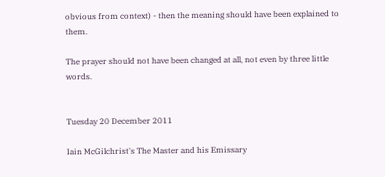obvious from context) - then the meaning should have been explained to them.

The prayer should not have been changed at all, not even by three little words.


Tuesday 20 December 2011

Iain McGilchrist's The Master and his Emissary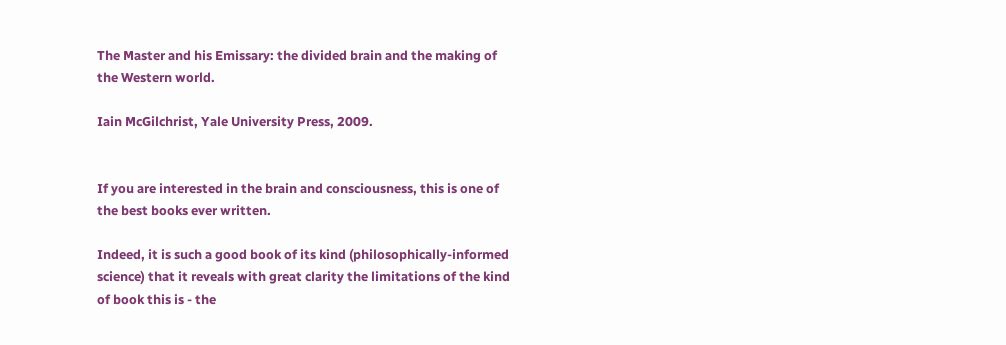The Master and his Emissary: the divided brain and the making of the Western world.

Iain McGilchrist, Yale University Press, 2009.


If you are interested in the brain and consciousness, this is one of the best books ever written.

Indeed, it is such a good book of its kind (philosophically-informed science) that it reveals with great clarity the limitations of the kind of book this is - the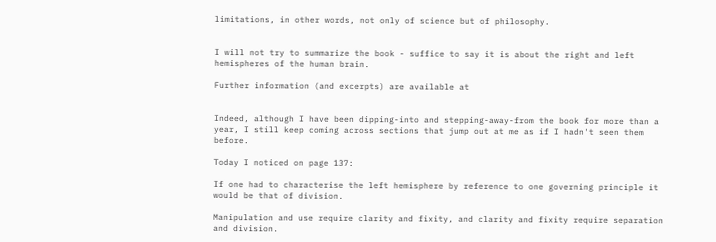limitations, in other words, not only of science but of philosophy.


I will not try to summarize the book - suffice to say it is about the right and left hemispheres of the human brain.

Further information (and excerpts) are available at


Indeed, although I have been dipping-into and stepping-away-from the book for more than a year, I still keep coming across sections that jump out at me as if I hadn't seen them before.

Today I noticed on page 137:

If one had to characterise the left hemisphere by reference to one governing principle it would be that of division.

Manipulation and use require clarity and fixity, and clarity and fixity require separation and division.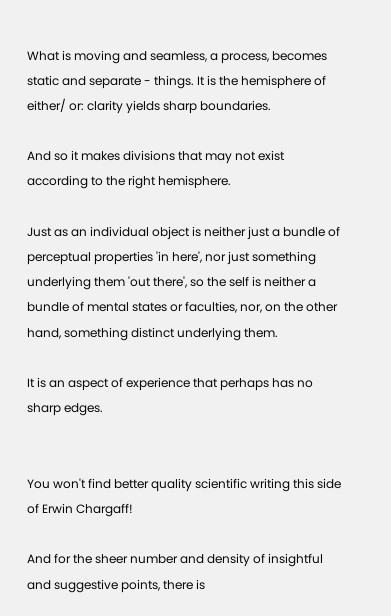What is moving and seamless, a process, becomes static and separate - things. It is the hemisphere of either/ or: clarity yields sharp boundaries.

And so it makes divisions that may not exist according to the right hemisphere.

Just as an individual object is neither just a bundle of perceptual properties 'in here', nor just something underlying them 'out there', so the self is neither a bundle of mental states or faculties, nor, on the other hand, something distinct underlying them.

It is an aspect of experience that perhaps has no sharp edges.


You won't find better quality scientific writing this side of Erwin Chargaff!

And for the sheer number and density of insightful and suggestive points, there is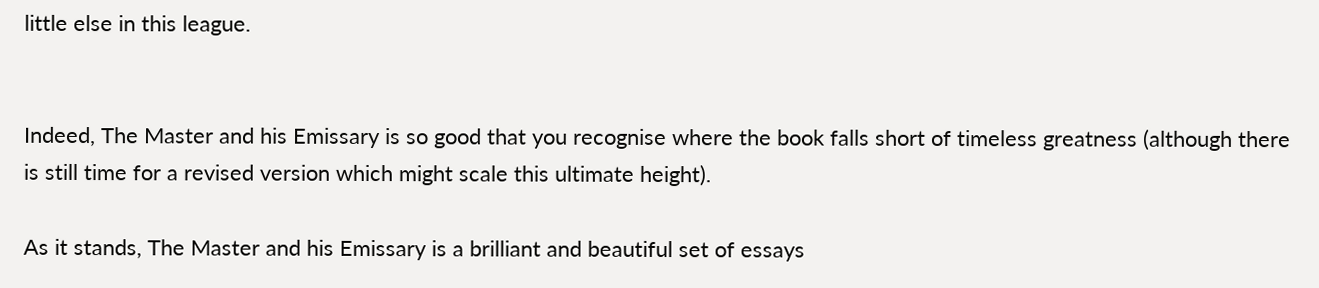little else in this league.


Indeed, The Master and his Emissary is so good that you recognise where the book falls short of timeless greatness (although there is still time for a revised version which might scale this ultimate height).

As it stands, The Master and his Emissary is a brilliant and beautiful set of essays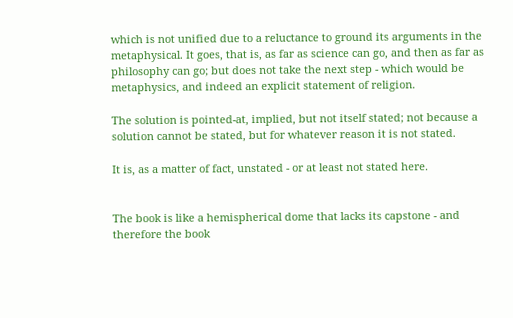which is not unified due to a reluctance to ground its arguments in the metaphysical. It goes, that is, as far as science can go, and then as far as philosophy can go; but does not take the next step - which would be metaphysics, and indeed an explicit statement of religion.

The solution is pointed-at, implied, but not itself stated; not because a solution cannot be stated, but for whatever reason it is not stated.

It is, as a matter of fact, unstated - or at least not stated here.


The book is like a hemispherical dome that lacks its capstone - and therefore the book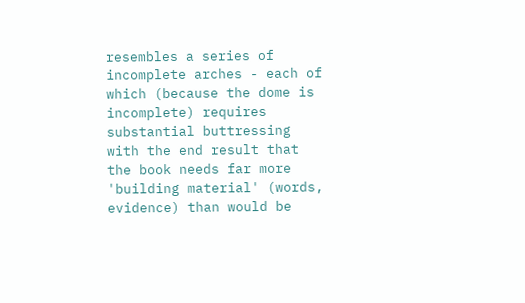resembles a series of incomplete arches - each of which (because the dome is incomplete) requires substantial buttressing with the end result that the book needs far more 'building material' (words, evidence) than would be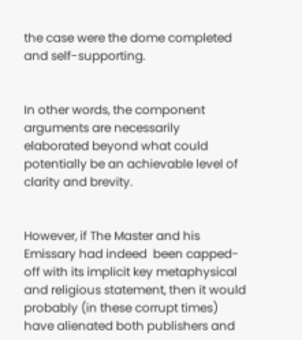the case were the dome completed and self-supporting.


In other words, the component arguments are necessarily elaborated beyond what could potentially be an achievable level of clarity and brevity.


However, if The Master and his Emissary had indeed  been capped-off with its implicit key metaphysical and religious statement, then it would probably (in these corrupt times) have alienated both publishers and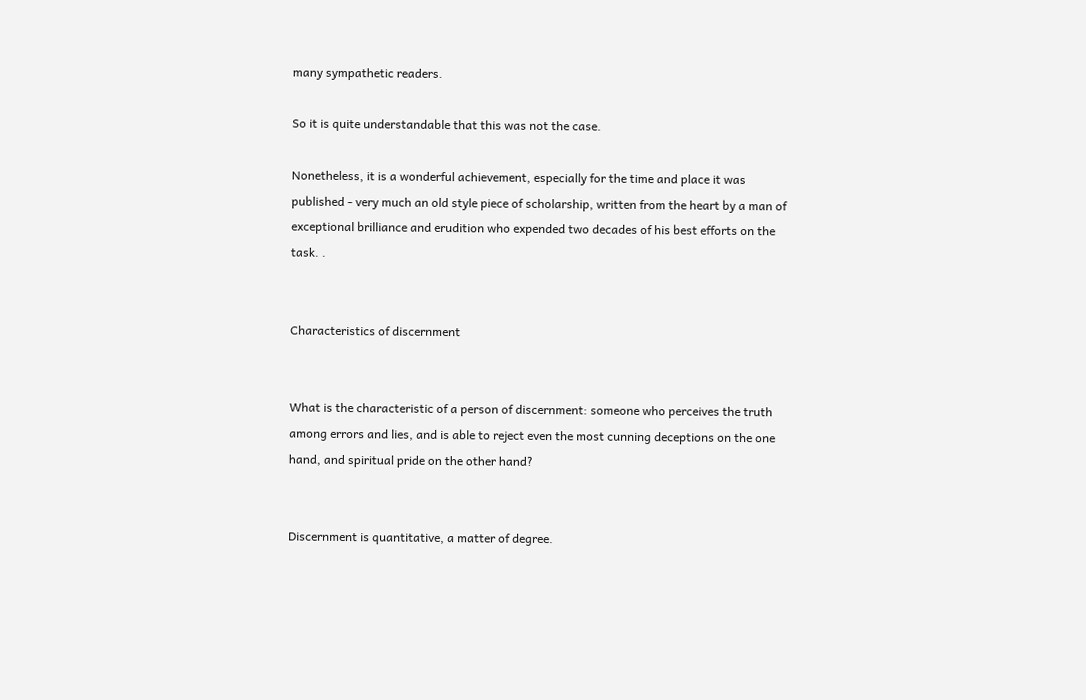many sympathetic readers.

So it is quite understandable that this was not the case.

Nonetheless, it is a wonderful achievement, especially for the time and place it was published - very much an old style piece of scholarship, written from the heart by a man of exceptional brilliance and erudition who expended two decades of his best efforts on the task. .


Characteristics of discernment


What is the characteristic of a person of discernment: someone who perceives the truth among errors and lies, and is able to reject even the most cunning deceptions on the one hand, and spiritual pride on the other hand?


Discernment is quantitative, a matter of degree.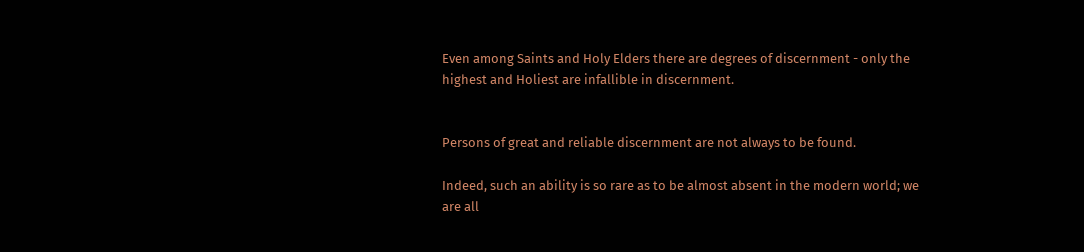Even among Saints and Holy Elders there are degrees of discernment - only the highest and Holiest are infallible in discernment.


Persons of great and reliable discernment are not always to be found.

Indeed, such an ability is so rare as to be almost absent in the modern world; we are all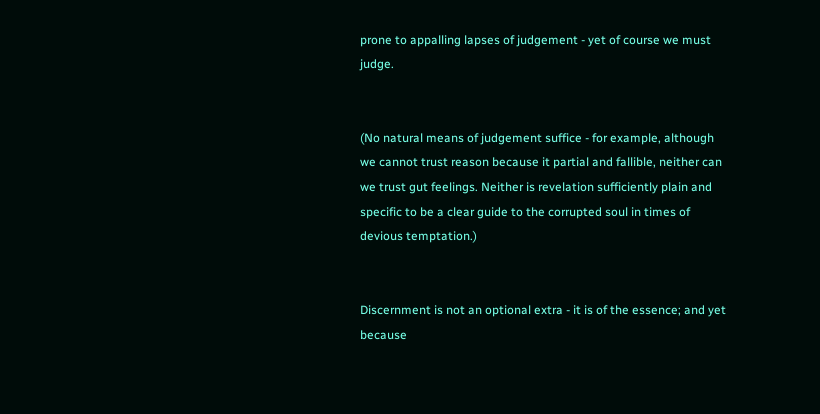prone to appalling lapses of judgement - yet of course we must judge.


(No natural means of judgement suffice - for example, although we cannot trust reason because it partial and fallible, neither can we trust gut feelings. Neither is revelation sufficiently plain and specific to be a clear guide to the corrupted soul in times of devious temptation.)


Discernment is not an optional extra - it is of the essence; and yet because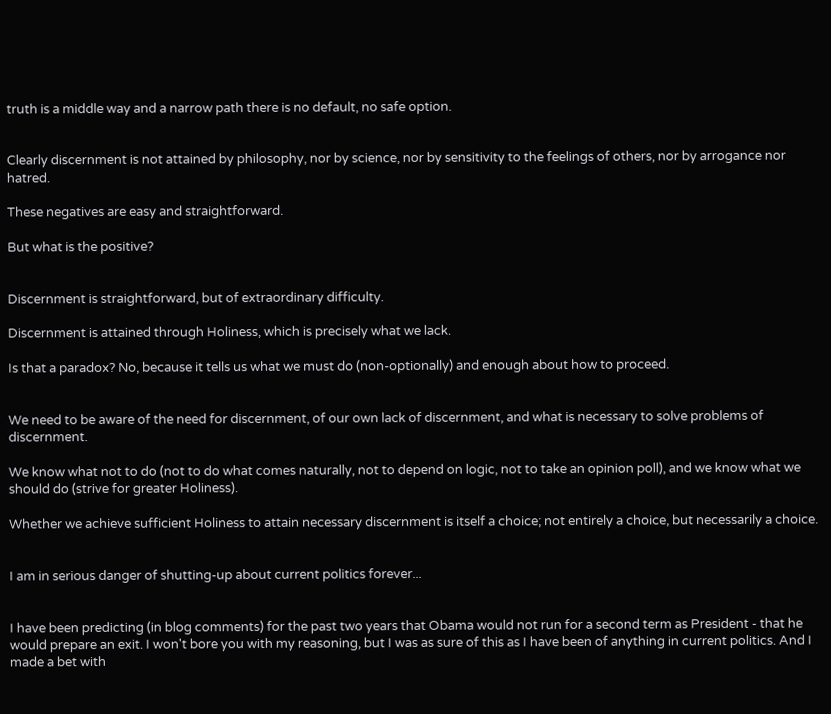truth is a middle way and a narrow path there is no default, no safe option.


Clearly discernment is not attained by philosophy, nor by science, nor by sensitivity to the feelings of others, nor by arrogance nor hatred.

These negatives are easy and straightforward.

But what is the positive?


Discernment is straightforward, but of extraordinary difficulty.

Discernment is attained through Holiness, which is precisely what we lack.

Is that a paradox? No, because it tells us what we must do (non-optionally) and enough about how to proceed.


We need to be aware of the need for discernment, of our own lack of discernment, and what is necessary to solve problems of discernment.

We know what not to do (not to do what comes naturally, not to depend on logic, not to take an opinion poll), and we know what we should do (strive for greater Holiness).

Whether we achieve sufficient Holiness to attain necessary discernment is itself a choice; not entirely a choice, but necessarily a choice.


I am in serious danger of shutting-up about current politics forever...


I have been predicting (in blog comments) for the past two years that Obama would not run for a second term as President - that he would prepare an exit. I won't bore you with my reasoning, but I was as sure of this as I have been of anything in current politics. And I made a bet with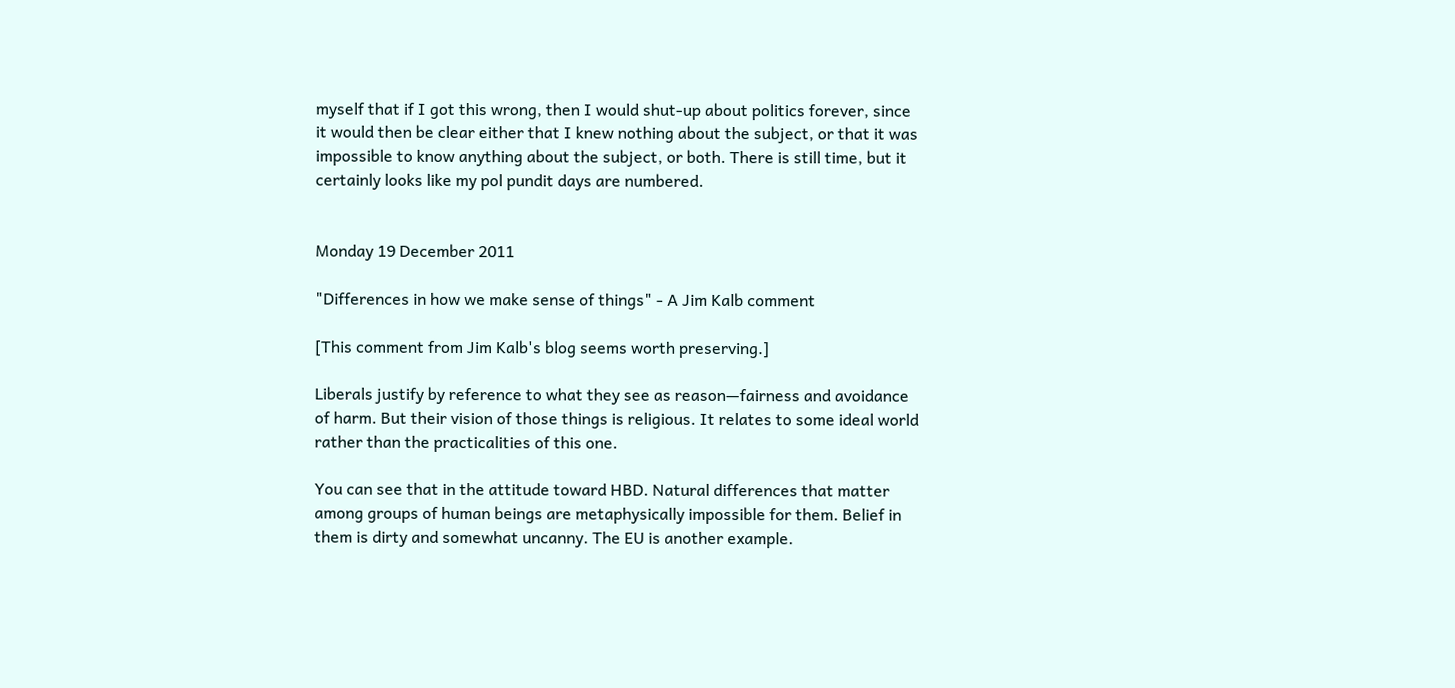myself that if I got this wrong, then I would shut-up about politics forever, since it would then be clear either that I knew nothing about the subject, or that it was impossible to know anything about the subject, or both. There is still time, but it certainly looks like my pol pundit days are numbered.


Monday 19 December 2011

"Differences in how we make sense of things" - A Jim Kalb comment

[This comment from Jim Kalb's blog seems worth preserving.]

Liberals justify by reference to what they see as reason—fairness and avoidance of harm. But their vision of those things is religious. It relates to some ideal world rather than the practicalities of this one.

You can see that in the attitude toward HBD. Natural differences that matter among groups of human beings are metaphysically impossible for them. Belief in them is dirty and somewhat uncanny. The EU is another example.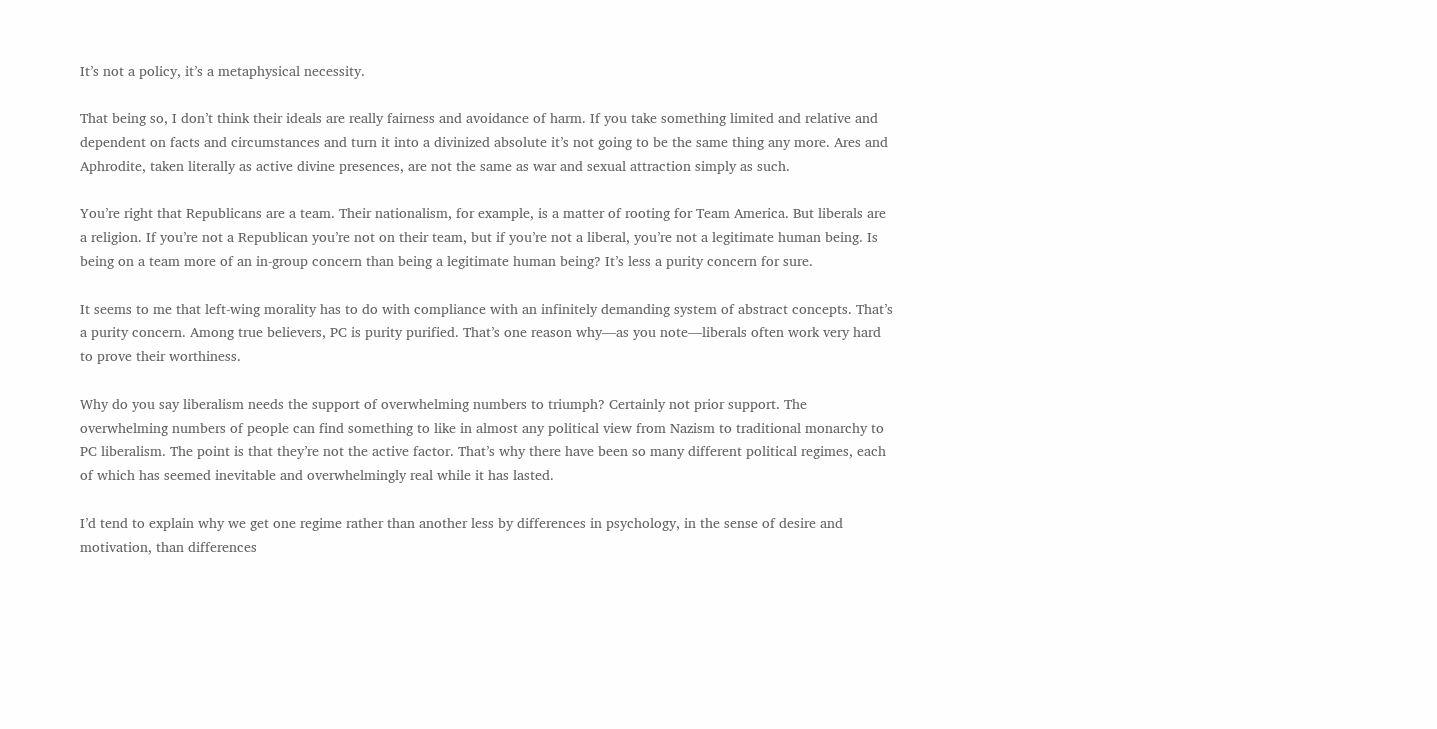It’s not a policy, it’s a metaphysical necessity.

That being so, I don’t think their ideals are really fairness and avoidance of harm. If you take something limited and relative and dependent on facts and circumstances and turn it into a divinized absolute it’s not going to be the same thing any more. Ares and Aphrodite, taken literally as active divine presences, are not the same as war and sexual attraction simply as such.

You’re right that Republicans are a team. Their nationalism, for example, is a matter of rooting for Team America. But liberals are a religion. If you’re not a Republican you’re not on their team, but if you’re not a liberal, you’re not a legitimate human being. Is being on a team more of an in-group concern than being a legitimate human being? It’s less a purity concern for sure.

It seems to me that left-wing morality has to do with compliance with an infinitely demanding system of abstract concepts. That’s a purity concern. Among true believers, PC is purity purified. That’s one reason why—as you note—liberals often work very hard to prove their worthiness.

Why do you say liberalism needs the support of overwhelming numbers to triumph? Certainly not prior support. The overwhelming numbers of people can find something to like in almost any political view from Nazism to traditional monarchy to PC liberalism. The point is that they’re not the active factor. That’s why there have been so many different political regimes, each of which has seemed inevitable and overwhelmingly real while it has lasted.

I’d tend to explain why we get one regime rather than another less by differences in psychology, in the sense of desire and motivation, than differences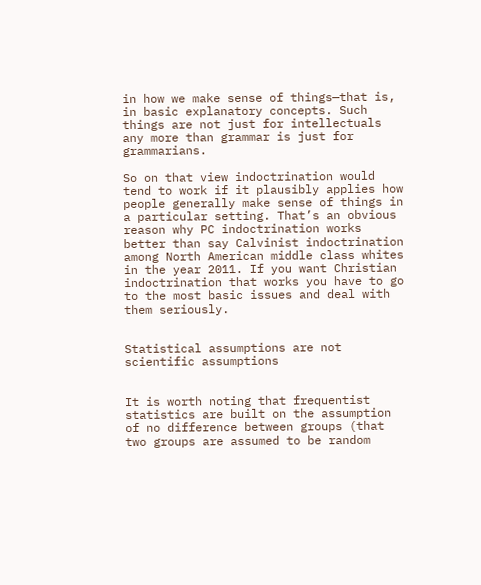in how we make sense of things—that is, in basic explanatory concepts. Such things are not just for intellectuals any more than grammar is just for grammarians.

So on that view indoctrination would tend to work if it plausibly applies how people generally make sense of things in a particular setting. That’s an obvious reason why PC indoctrination works better than say Calvinist indoctrination among North American middle class whites in the year 2011. If you want Christian indoctrination that works you have to go to the most basic issues and deal with them seriously.


Statistical assumptions are not scientific assumptions


It is worth noting that frequentist statistics are built on the assumption of no difference between groups (that two groups are assumed to be random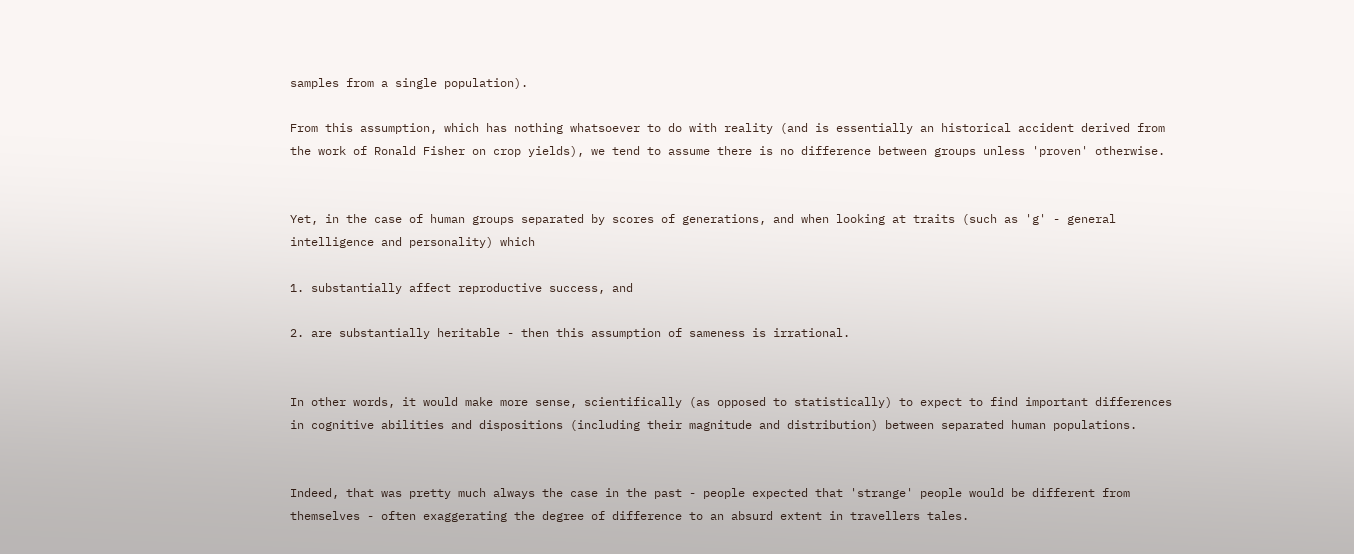samples from a single population).

From this assumption, which has nothing whatsoever to do with reality (and is essentially an historical accident derived from the work of Ronald Fisher on crop yields), we tend to assume there is no difference between groups unless 'proven' otherwise.


Yet, in the case of human groups separated by scores of generations, and when looking at traits (such as 'g' - general intelligence and personality) which

1. substantially affect reproductive success, and

2. are substantially heritable - then this assumption of sameness is irrational.


In other words, it would make more sense, scientifically (as opposed to statistically) to expect to find important differences in cognitive abilities and dispositions (including their magnitude and distribution) between separated human populations.


Indeed, that was pretty much always the case in the past - people expected that 'strange' people would be different from themselves - often exaggerating the degree of difference to an absurd extent in travellers tales.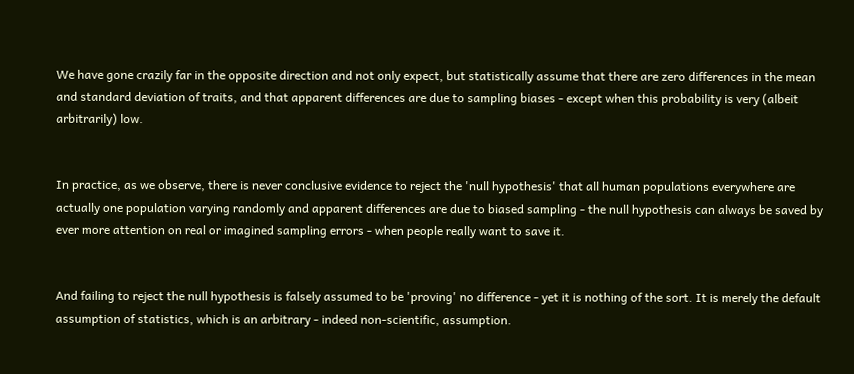We have gone crazily far in the opposite direction and not only expect, but statistically assume that there are zero differences in the mean and standard deviation of traits, and that apparent differences are due to sampling biases - except when this probability is very (albeit arbitrarily) low.


In practice, as we observe, there is never conclusive evidence to reject the 'null hypothesis' that all human populations everywhere are actually one population varying randomly and apparent differences are due to biased sampling - the null hypothesis can always be saved by ever more attention on real or imagined sampling errors - when people really want to save it.


And failing to reject the null hypothesis is falsely assumed to be 'proving' no difference - yet it is nothing of the sort. It is merely the default assumption of statistics, which is an arbitrary - indeed non-scientific, assumption.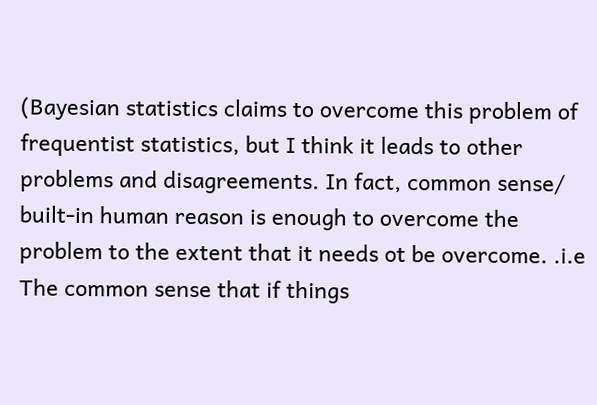(Bayesian statistics claims to overcome this problem of frequentist statistics, but I think it leads to other problems and disagreements. In fact, common sense/ built-in human reason is enough to overcome the problem to the extent that it needs ot be overcome. .i.e The common sense that if things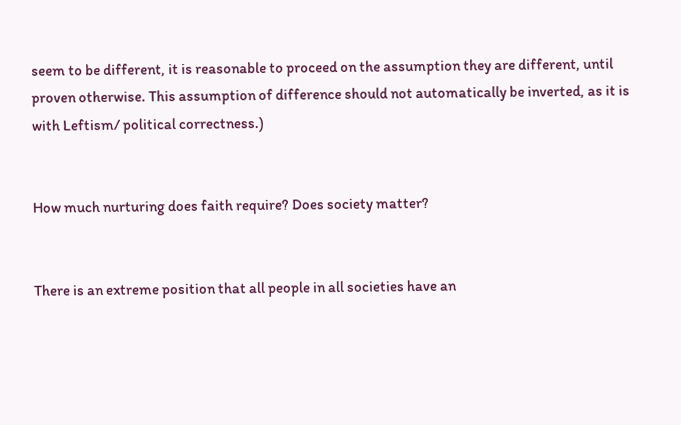seem to be different, it is reasonable to proceed on the assumption they are different, until proven otherwise. This assumption of difference should not automatically be inverted, as it is with Leftism/ political correctness.)


How much nurturing does faith require? Does society matter?


There is an extreme position that all people in all societies have an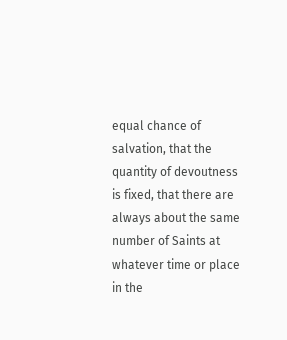equal chance of salvation, that the quantity of devoutness is fixed, that there are always about the same number of Saints at whatever time or place in the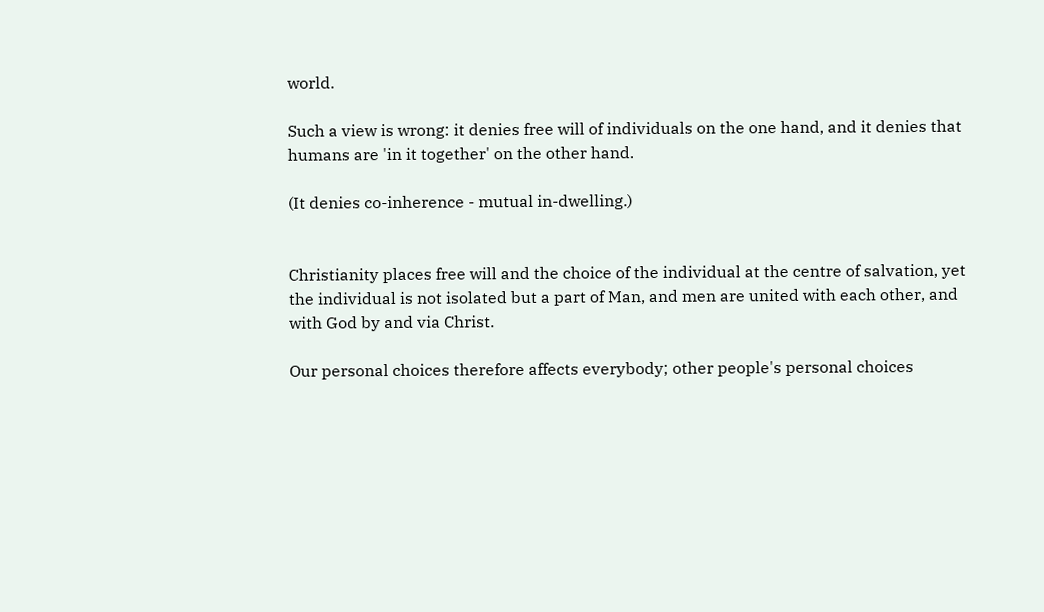world.

Such a view is wrong: it denies free will of individuals on the one hand, and it denies that humans are 'in it together' on the other hand.

(It denies co-inherence - mutual in-dwelling.)


Christianity places free will and the choice of the individual at the centre of salvation, yet the individual is not isolated but a part of Man, and men are united with each other, and with God by and via Christ.

Our personal choices therefore affects everybody; other people's personal choices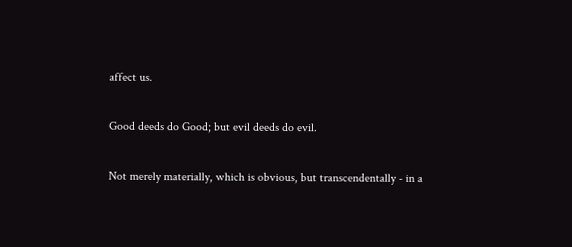affect us.

Good deeds do Good; but evil deeds do evil.

Not merely materially, which is obvious, but transcendentally - in a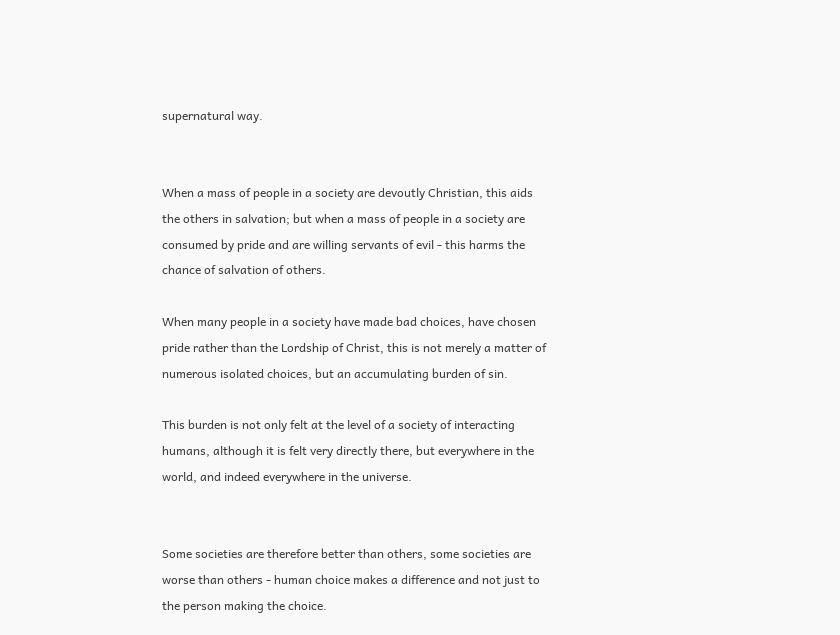supernatural way.


When a mass of people in a society are devoutly Christian, this aids the others in salvation; but when a mass of people in a society are consumed by pride and are willing servants of evil - this harms the chance of salvation of others.

When many people in a society have made bad choices, have chosen pride rather than the Lordship of Christ, this is not merely a matter of numerous isolated choices, but an accumulating burden of sin.

This burden is not only felt at the level of a society of interacting humans, although it is felt very directly there, but everywhere in the world, and indeed everywhere in the universe.


Some societies are therefore better than others, some societies are worse than others - human choice makes a difference and not just to the person making the choice.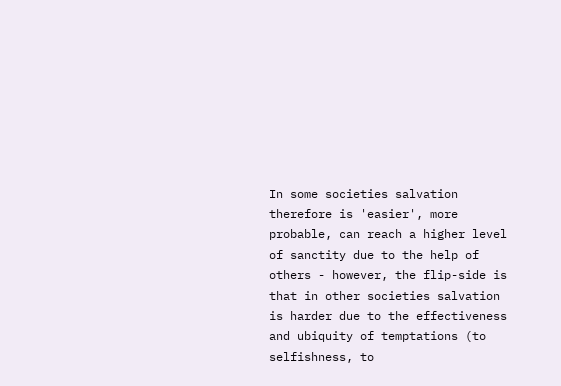In some societies salvation therefore is 'easier', more probable, can reach a higher level of sanctity due to the help of others - however, the flip-side is that in other societies salvation is harder due to the effectiveness and ubiquity of temptations (to selfishness, to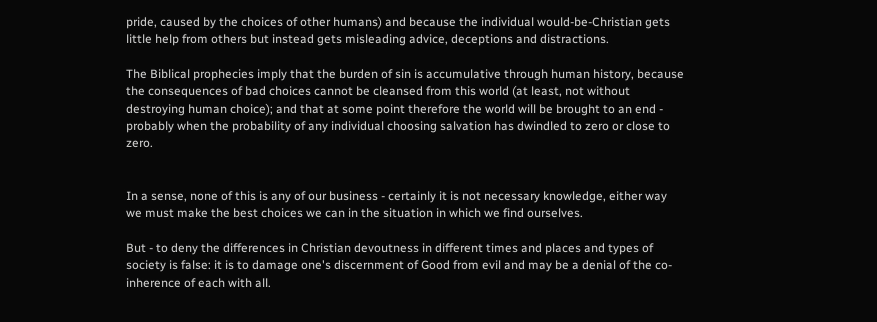pride, caused by the choices of other humans) and because the individual would-be-Christian gets little help from others but instead gets misleading advice, deceptions and distractions.

The Biblical prophecies imply that the burden of sin is accumulative through human history, because the consequences of bad choices cannot be cleansed from this world (at least, not without destroying human choice); and that at some point therefore the world will be brought to an end - probably when the probability of any individual choosing salvation has dwindled to zero or close to zero.


In a sense, none of this is any of our business - certainly it is not necessary knowledge, either way we must make the best choices we can in the situation in which we find ourselves.

But - to deny the differences in Christian devoutness in different times and places and types of society is false: it is to damage one's discernment of Good from evil and may be a denial of the co-inherence of each with all.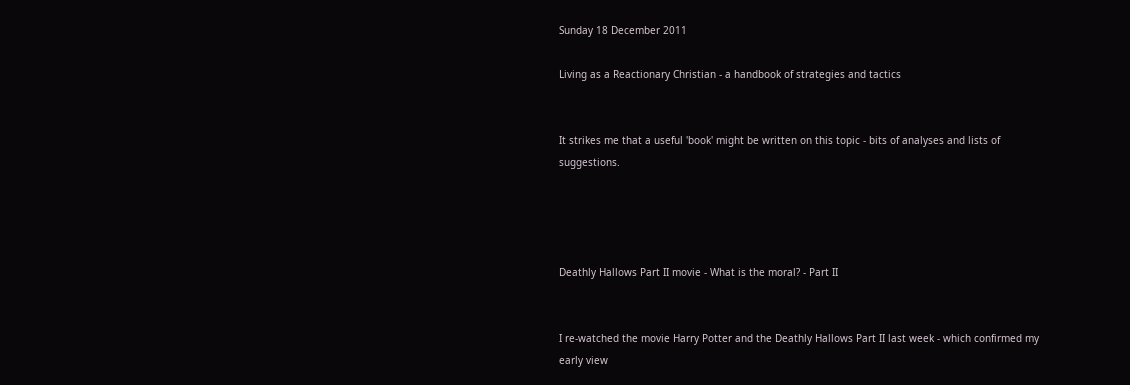Sunday 18 December 2011

Living as a Reactionary Christian - a handbook of strategies and tactics


It strikes me that a useful 'book' might be written on this topic - bits of analyses and lists of suggestions.




Deathly Hallows Part II movie - What is the moral? - Part II


I re-watched the movie Harry Potter and the Deathly Hallows Part II last week - which confirmed my early view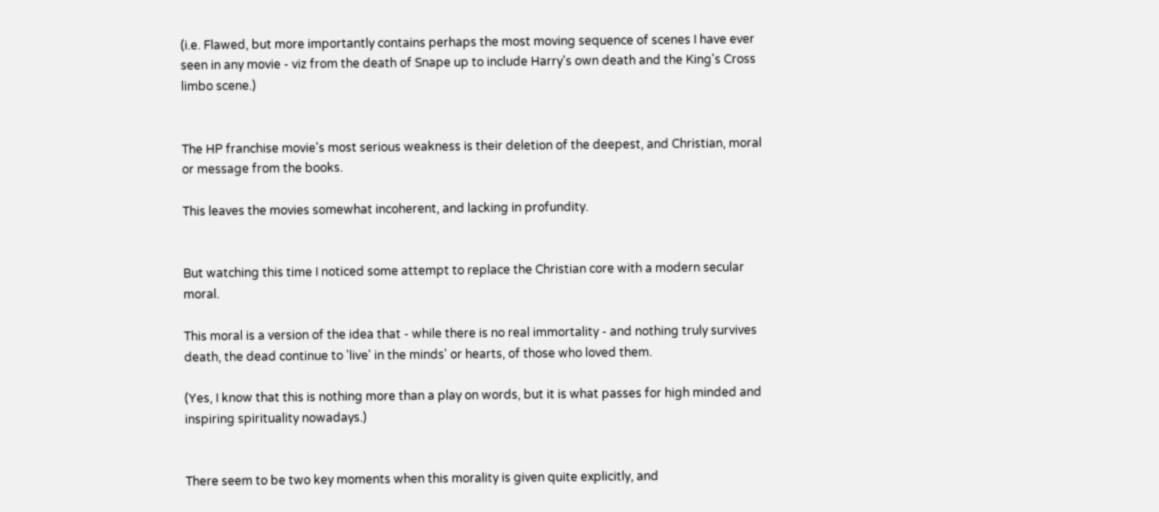(i.e. Flawed, but more importantly contains perhaps the most moving sequence of scenes I have ever seen in any movie - viz from the death of Snape up to include Harry's own death and the King's Cross limbo scene.)


The HP franchise movie's most serious weakness is their deletion of the deepest, and Christian, moral or message from the books.

This leaves the movies somewhat incoherent, and lacking in profundity.


But watching this time I noticed some attempt to replace the Christian core with a modern secular moral.

This moral is a version of the idea that - while there is no real immortality - and nothing truly survives death, the dead continue to 'live' in the minds' or hearts, of those who loved them.

(Yes, I know that this is nothing more than a play on words, but it is what passes for high minded and inspiring spirituality nowadays.)


There seem to be two key moments when this morality is given quite explicitly, and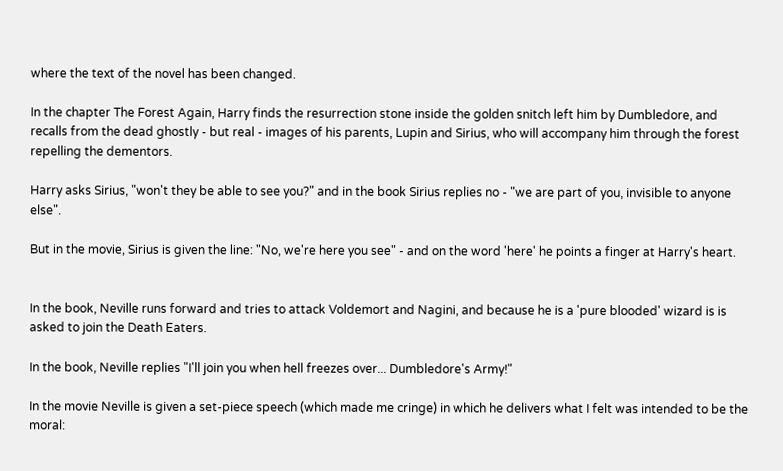where the text of the novel has been changed.

In the chapter The Forest Again, Harry finds the resurrection stone inside the golden snitch left him by Dumbledore, and recalls from the dead ghostly - but real - images of his parents, Lupin and Sirius, who will accompany him through the forest repelling the dementors.

Harry asks Sirius, "won't they be able to see you?" and in the book Sirius replies no - "we are part of you, invisible to anyone else".

But in the movie, Sirius is given the line: "No, we're here you see" - and on the word 'here' he points a finger at Harry's heart.


In the book, Neville runs forward and tries to attack Voldemort and Nagini, and because he is a 'pure blooded' wizard is is asked to join the Death Eaters.

In the book, Neville replies "I'll join you when hell freezes over... Dumbledore's Army!"

In the movie Neville is given a set-piece speech (which made me cringe) in which he delivers what I felt was intended to be the moral: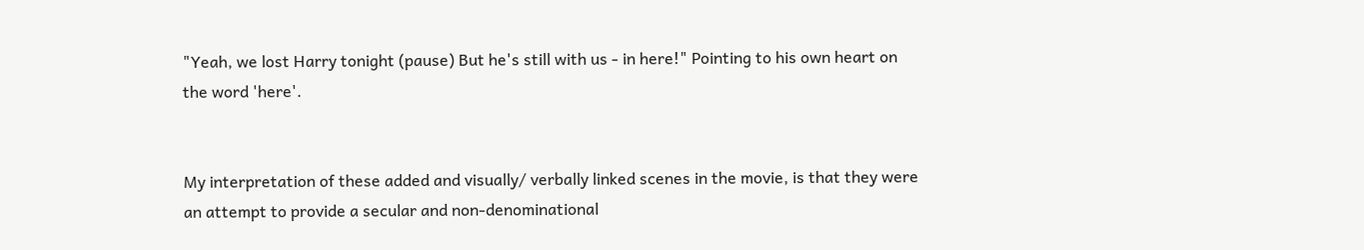"Yeah, we lost Harry tonight (pause) But he's still with us - in here!" Pointing to his own heart on the word 'here'.


My interpretation of these added and visually/ verbally linked scenes in the movie, is that they were an attempt to provide a secular and non-denominational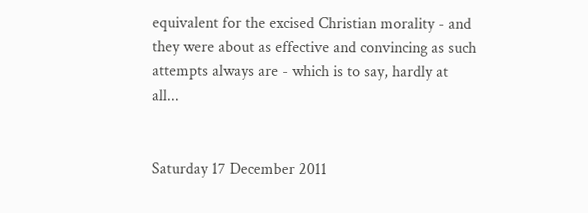equivalent for the excised Christian morality - and they were about as effective and convincing as such attempts always are - which is to say, hardly at all...


Saturday 17 December 2011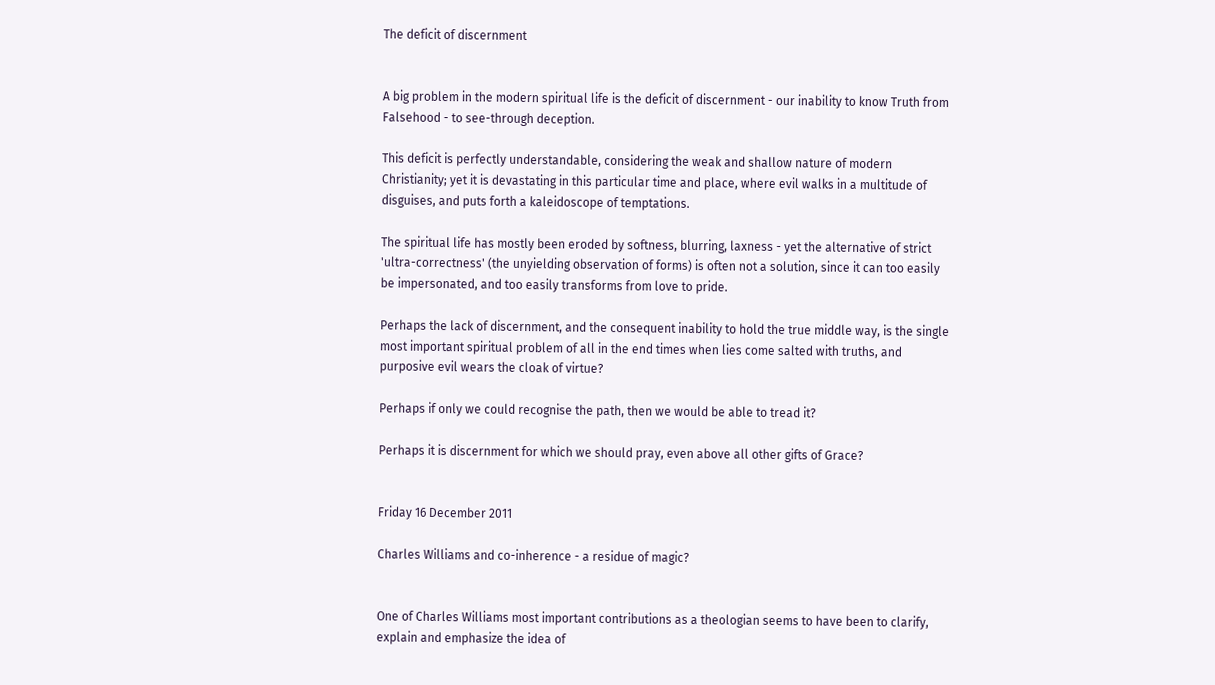The deficit of discernment


A big problem in the modern spiritual life is the deficit of discernment - our inability to know Truth from Falsehood - to see-through deception.

This deficit is perfectly understandable, considering the weak and shallow nature of modern Christianity; yet it is devastating in this particular time and place, where evil walks in a multitude of disguises, and puts forth a kaleidoscope of temptations.

The spiritual life has mostly been eroded by softness, blurring, laxness - yet the alternative of strict 'ultra-correctness' (the unyielding observation of forms) is often not a solution, since it can too easily be impersonated, and too easily transforms from love to pride.

Perhaps the lack of discernment, and the consequent inability to hold the true middle way, is the single most important spiritual problem of all in the end times when lies come salted with truths, and purposive evil wears the cloak of virtue?

Perhaps if only we could recognise the path, then we would be able to tread it?

Perhaps it is discernment for which we should pray, even above all other gifts of Grace?


Friday 16 December 2011

Charles Williams and co-inherence - a residue of magic?


One of Charles Williams most important contributions as a theologian seems to have been to clarify, explain and emphasize the idea of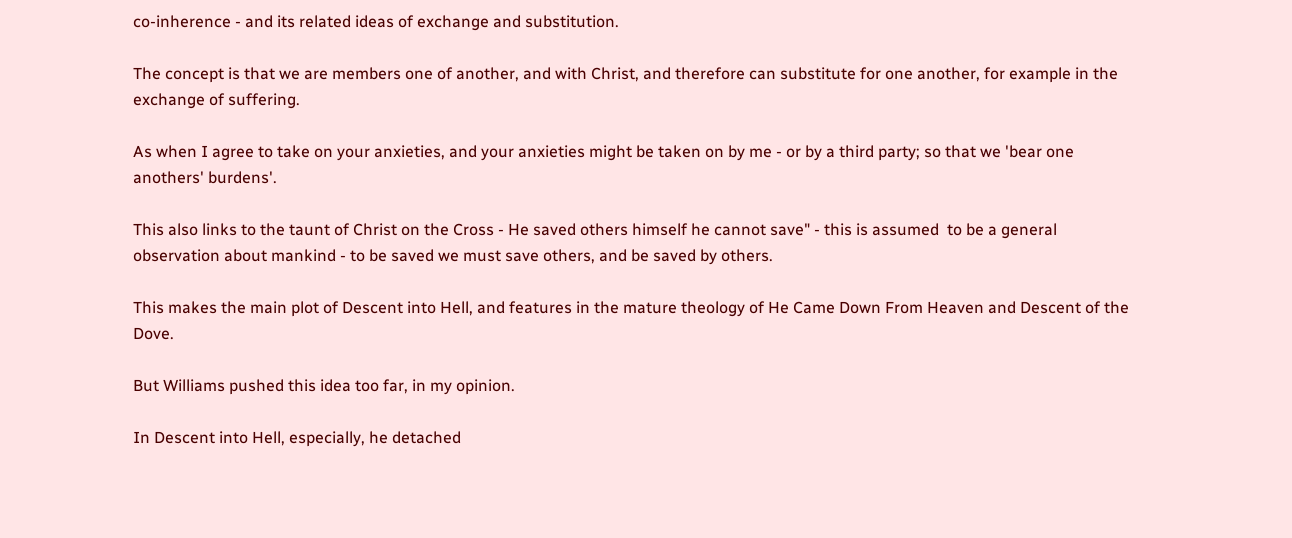co-inherence - and its related ideas of exchange and substitution.

The concept is that we are members one of another, and with Christ, and therefore can substitute for one another, for example in the exchange of suffering.

As when I agree to take on your anxieties, and your anxieties might be taken on by me - or by a third party; so that we 'bear one anothers' burdens'.

This also links to the taunt of Christ on the Cross - He saved others himself he cannot save" - this is assumed  to be a general observation about mankind - to be saved we must save others, and be saved by others.

This makes the main plot of Descent into Hell, and features in the mature theology of He Came Down From Heaven and Descent of the Dove.

But Williams pushed this idea too far, in my opinion.

In Descent into Hell, especially, he detached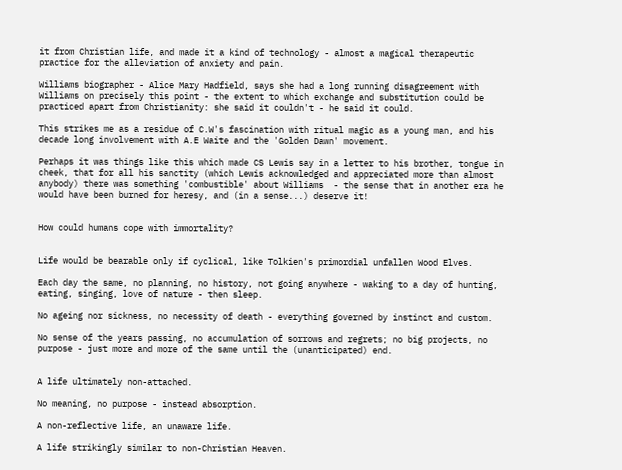it from Christian life, and made it a kind of technology - almost a magical therapeutic practice for the alleviation of anxiety and pain.

Williams biographer - Alice Mary Hadfield, says she had a long running disagreement with Williams on precisely this point - the extent to which exchange and substitution could be practiced apart from Christianity: she said it couldn't - he said it could.

This strikes me as a residue of C.W's fascination with ritual magic as a young man, and his decade long involvement with A.E Waite and the 'Golden Dawn' movement.

Perhaps it was things like this which made CS Lewis say in a letter to his brother, tongue in cheek, that for all his sanctity (which Lewis acknowledged and appreciated more than almost anybody) there was something 'combustible' about Williams  - the sense that in another era he would have been burned for heresy, and (in a sense...) deserve it!


How could humans cope with immortality?


Life would be bearable only if cyclical, like Tolkien's primordial unfallen Wood Elves.

Each day the same, no planning, no history, not going anywhere - waking to a day of hunting, eating, singing, love of nature - then sleep.

No ageing nor sickness, no necessity of death - everything governed by instinct and custom.

No sense of the years passing, no accumulation of sorrows and regrets; no big projects, no purpose - just more and more of the same until the (unanticipated) end.


A life ultimately non-attached.

No meaning, no purpose - instead absorption.

A non-reflective life, an unaware life.

A life strikingly similar to non-Christian Heaven.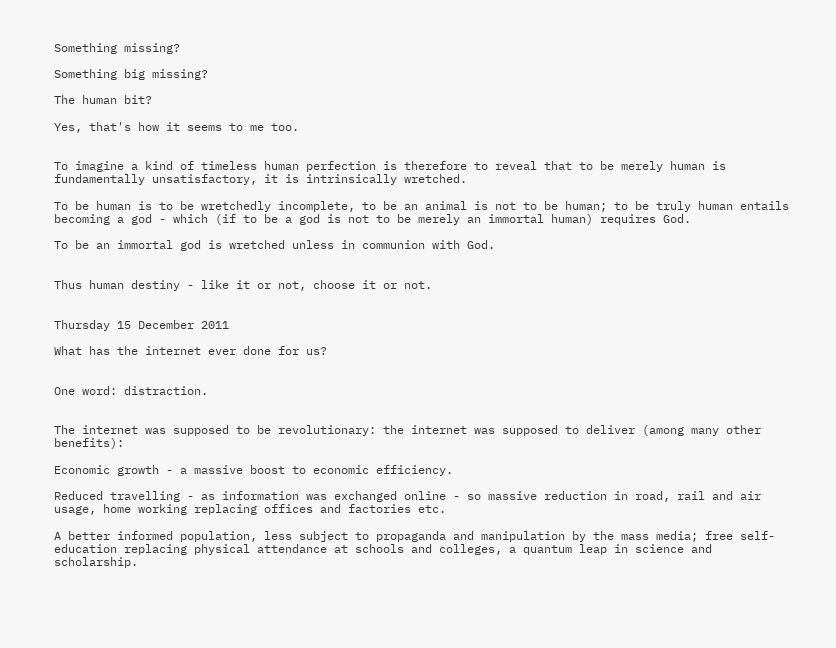Something missing?

Something big missing?

The human bit?

Yes, that's how it seems to me too.


To imagine a kind of timeless human perfection is therefore to reveal that to be merely human is fundamentally unsatisfactory, it is intrinsically wretched.

To be human is to be wretchedly incomplete, to be an animal is not to be human; to be truly human entails becoming a god - which (if to be a god is not to be merely an immortal human) requires God.

To be an immortal god is wretched unless in communion with God.


Thus human destiny - like it or not, choose it or not.


Thursday 15 December 2011

What has the internet ever done for us?


One word: distraction.


The internet was supposed to be revolutionary: the internet was supposed to deliver (among many other benefits):

Economic growth - a massive boost to economic efficiency.

Reduced travelling - as information was exchanged online - so massive reduction in road, rail and air usage, home working replacing offices and factories etc.

A better informed population, less subject to propaganda and manipulation by the mass media; free self-education replacing physical attendance at schools and colleges, a quantum leap in science and scholarship.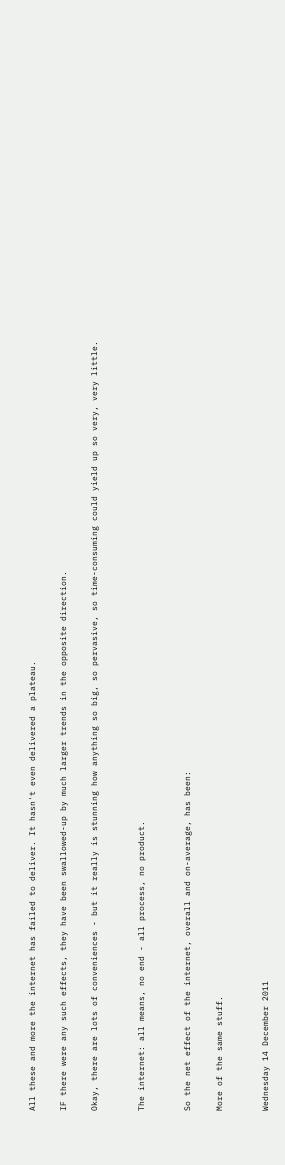All these and more the internet has failed to deliver. It hasn't even delivered a plateau.

IF there were any such effects, they have been swallowed-up by much larger trends in the opposite direction.

Okay, there are lots of conveniences - but it really is stunning how anything so big, so pervasive, so time-consuming could yield up so very, very little.


The internet: all means, no end - all process, no product.


So the net effect of the internet, overall and on-average, has been:

More of the same stuff.


Wednesday 14 December 2011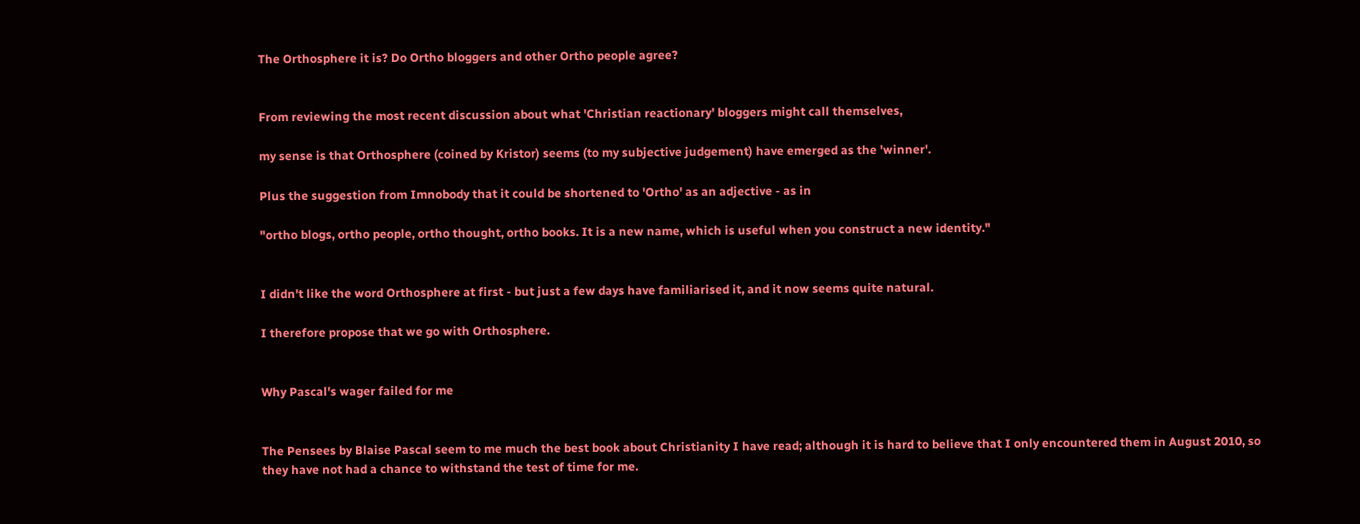The Orthosphere it is? Do Ortho bloggers and other Ortho people agree?


From reviewing the most recent discussion about what 'Christian reactionary' bloggers might call themselves,

my sense is that Orthosphere (coined by Kristor) seems (to my subjective judgement) have emerged as the 'winner'.

Plus the suggestion from Imnobody that it could be shortened to 'Ortho' as an adjective - as in

"ortho blogs, ortho people, ortho thought, ortho books. It is a new name, which is useful when you construct a new identity."


I didn't like the word Orthosphere at first - but just a few days have familiarised it, and it now seems quite natural.

I therefore propose that we go with Orthosphere.


Why Pascal's wager failed for me


The Pensees by Blaise Pascal seem to me much the best book about Christianity I have read; although it is hard to believe that I only encountered them in August 2010, so they have not had a chance to withstand the test of time for me.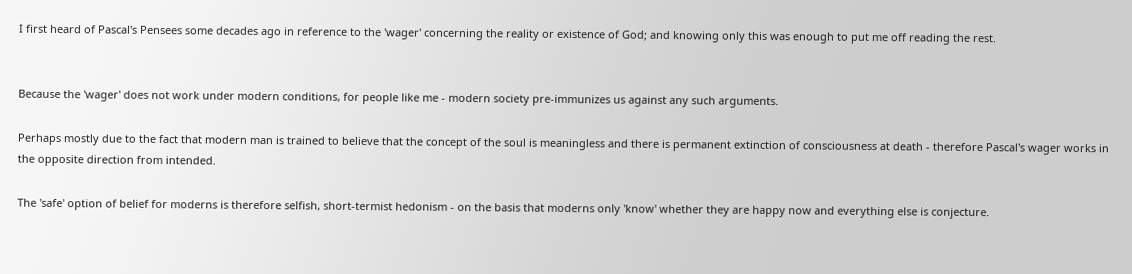I first heard of Pascal's Pensees some decades ago in reference to the 'wager' concerning the reality or existence of God; and knowing only this was enough to put me off reading the rest.


Because the 'wager' does not work under modern conditions, for people like me - modern society pre-immunizes us against any such arguments.

Perhaps mostly due to the fact that modern man is trained to believe that the concept of the soul is meaningless and there is permanent extinction of consciousness at death - therefore Pascal's wager works in the opposite direction from intended.

The 'safe' option of belief for moderns is therefore selfish, short-termist hedonism - on the basis that moderns only 'know' whether they are happy now and everything else is conjecture.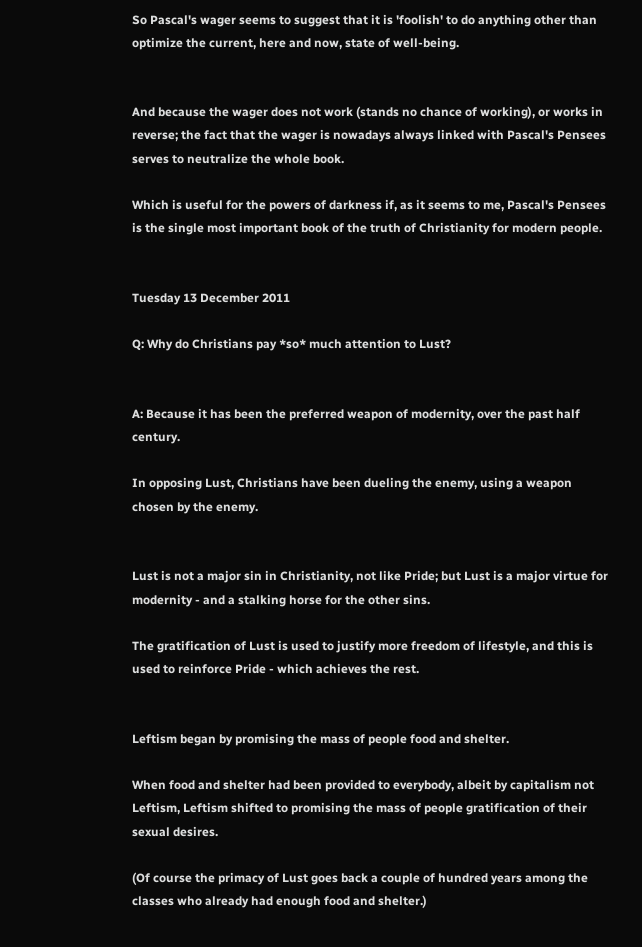So Pascal's wager seems to suggest that it is 'foolish' to do anything other than optimize the current, here and now, state of well-being.


And because the wager does not work (stands no chance of working), or works in reverse; the fact that the wager is nowadays always linked with Pascal's Pensees serves to neutralize the whole book.

Which is useful for the powers of darkness if, as it seems to me, Pascal's Pensees is the single most important book of the truth of Christianity for modern people.


Tuesday 13 December 2011

Q: Why do Christians pay *so* much attention to Lust?


A: Because it has been the preferred weapon of modernity, over the past half century.

In opposing Lust, Christians have been dueling the enemy, using a weapon chosen by the enemy.


Lust is not a major sin in Christianity, not like Pride; but Lust is a major virtue for modernity - and a stalking horse for the other sins.

The gratification of Lust is used to justify more freedom of lifestyle, and this is used to reinforce Pride - which achieves the rest.


Leftism began by promising the mass of people food and shelter.

When food and shelter had been provided to everybody, albeit by capitalism not Leftism, Leftism shifted to promising the mass of people gratification of their sexual desires.

(Of course the primacy of Lust goes back a couple of hundred years among the classes who already had enough food and shelter.)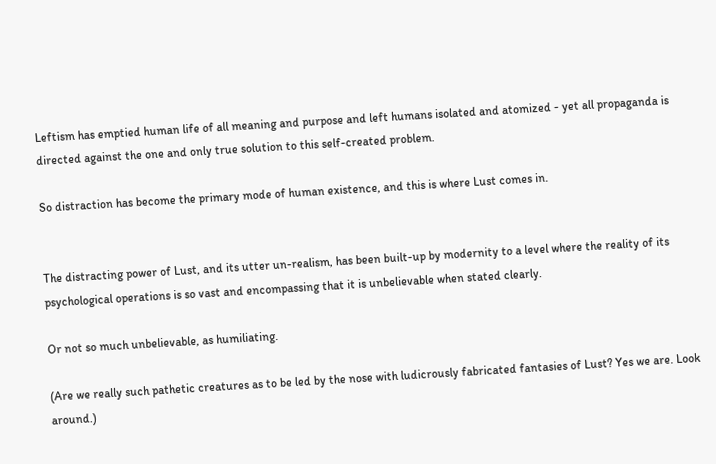Leftism has emptied human life of all meaning and purpose and left humans isolated and atomized - yet all propaganda is directed against the one and only true solution to this self-created problem.

So distraction has become the primary mode of human existence, and this is where Lust comes in.


The distracting power of Lust, and its utter un-realism, has been built-up by modernity to a level where the reality of its psychological operations is so vast and encompassing that it is unbelievable when stated clearly.

Or not so much unbelievable, as humiliating.

(Are we really such pathetic creatures as to be led by the nose with ludicrously fabricated fantasies of Lust? Yes we are. Look around.)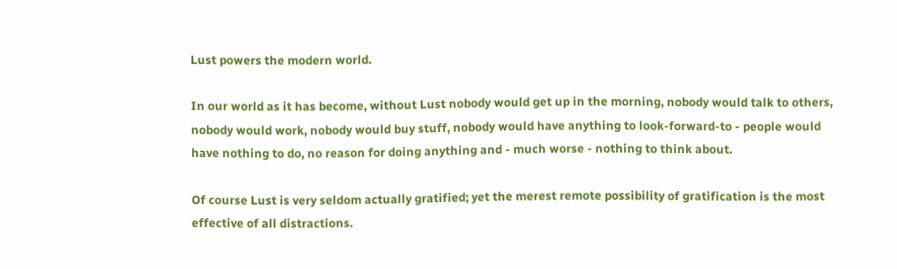Lust powers the modern world.

In our world as it has become, without Lust nobody would get up in the morning, nobody would talk to others, nobody would work, nobody would buy stuff, nobody would have anything to look-forward-to - people would have nothing to do, no reason for doing anything and - much worse - nothing to think about.

Of course Lust is very seldom actually gratified; yet the merest remote possibility of gratification is the most effective of all distractions.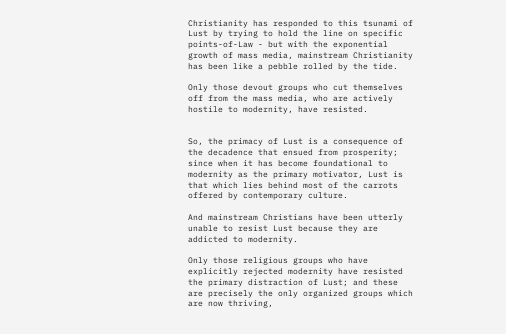Christianity has responded to this tsunami of Lust by trying to hold the line on specific points-of-Law - but with the exponential growth of mass media, mainstream Christianity has been like a pebble rolled by the tide.

Only those devout groups who cut themselves off from the mass media, who are actively hostile to modernity, have resisted.


So, the primacy of Lust is a consequence of the decadence that ensued from prosperity; since when it has become foundational to modernity as the primary motivator, Lust is that which lies behind most of the carrots offered by contemporary culture.

And mainstream Christians have been utterly unable to resist Lust because they are addicted to modernity.

Only those religious groups who have explicitly rejected modernity have resisted the primary distraction of Lust; and these are precisely the only organized groups which are now thriving,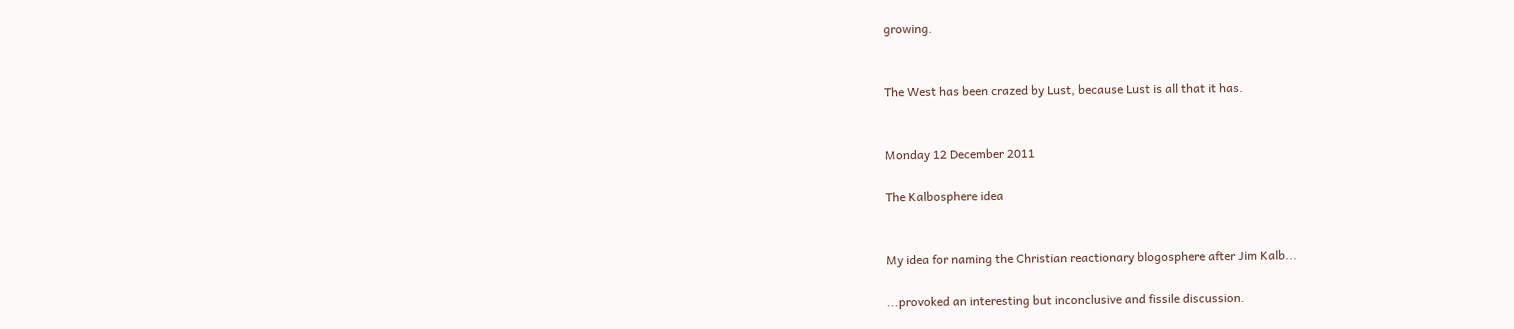growing.


The West has been crazed by Lust, because Lust is all that it has.


Monday 12 December 2011

The Kalbosphere idea


My idea for naming the Christian reactionary blogosphere after Jim Kalb...

...provoked an interesting but inconclusive and fissile discussion.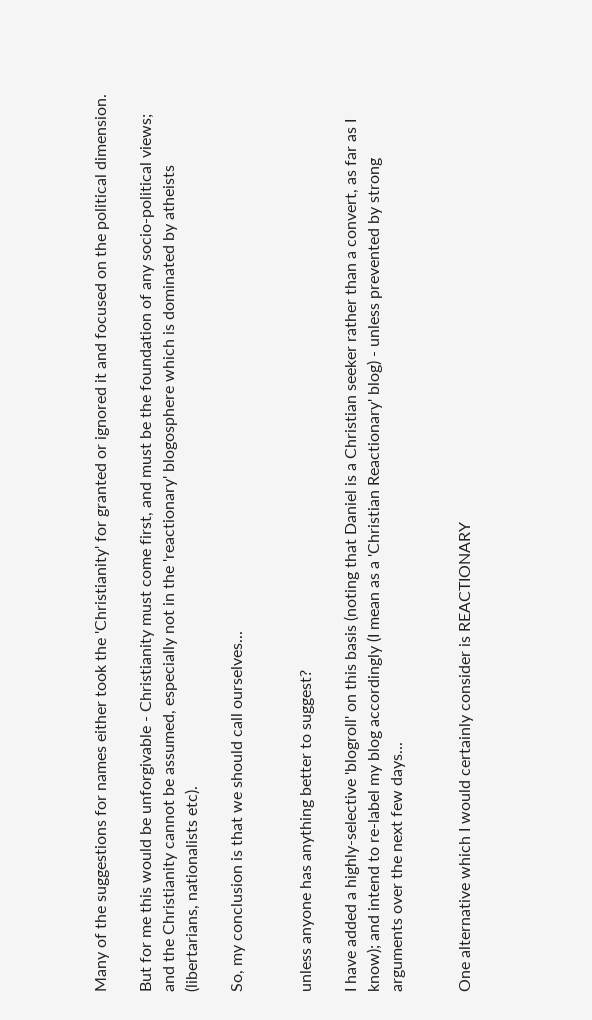Many of the suggestions for names either took the 'Christianity' for granted or ignored it and focused on the political dimension.

But for me this would be unforgivable - Christianity must come first, and must be the foundation of any socio-political views; and the Christianity cannot be assumed, especially not in the 'reactionary' blogosphere which is dominated by atheists (libertarians, nationalists etc).

So, my conclusion is that we should call ourselves...


unless anyone has anything better to suggest?

I have added a highly-selective 'blogroll' on this basis (noting that Daniel is a Christian seeker rather than a convert, as far as I know); and intend to re-label my blog accordingly (I mean as a 'Christian Reactionary' blog) - unless prevented by strong arguments over the next few days...


One alternative which I would certainly consider is REACTIONARY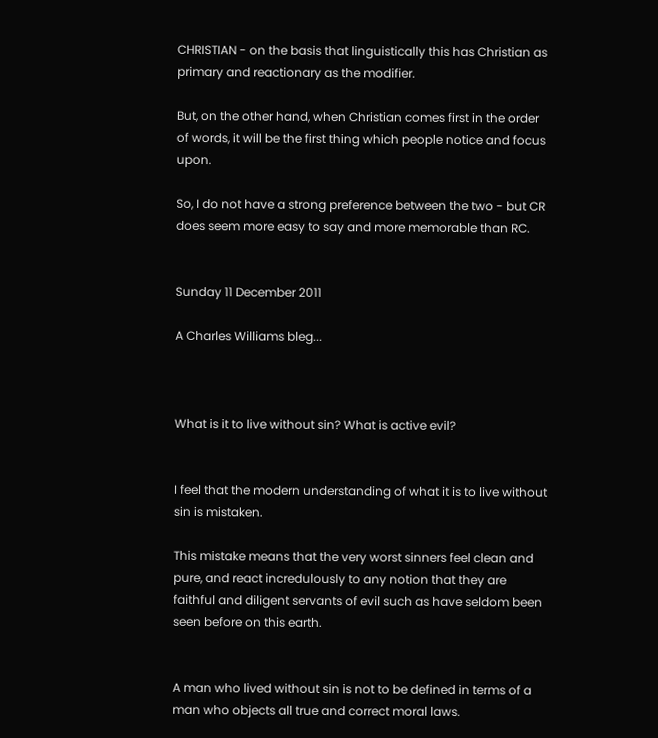CHRISTIAN - on the basis that linguistically this has Christian as primary and reactionary as the modifier.

But, on the other hand, when Christian comes first in the order of words, it will be the first thing which people notice and focus upon.

So, I do not have a strong preference between the two - but CR does seem more easy to say and more memorable than RC.


Sunday 11 December 2011

A Charles Williams bleg...



What is it to live without sin? What is active evil?


I feel that the modern understanding of what it is to live without sin is mistaken.

This mistake means that the very worst sinners feel clean and pure, and react incredulously to any notion that they are faithful and diligent servants of evil such as have seldom been seen before on this earth.


A man who lived without sin is not to be defined in terms of a man who objects all true and correct moral laws.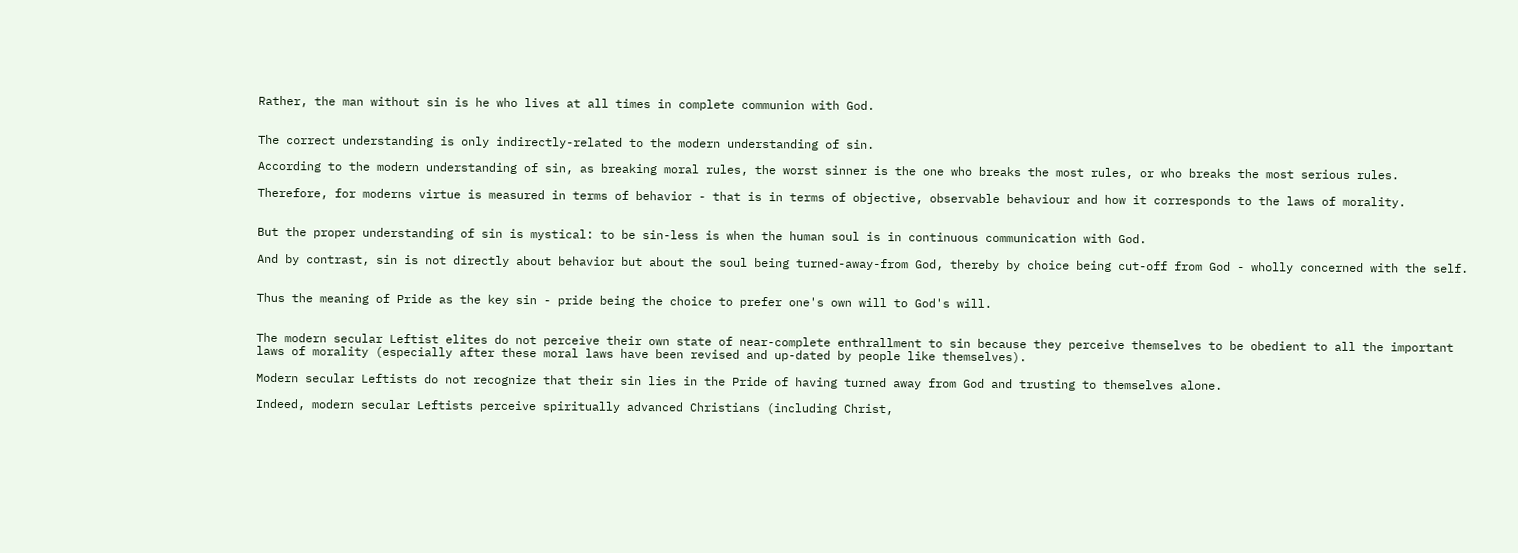Rather, the man without sin is he who lives at all times in complete communion with God.


The correct understanding is only indirectly-related to the modern understanding of sin.

According to the modern understanding of sin, as breaking moral rules, the worst sinner is the one who breaks the most rules, or who breaks the most serious rules.

Therefore, for moderns virtue is measured in terms of behavior - that is in terms of objective, observable behaviour and how it corresponds to the laws of morality.


But the proper understanding of sin is mystical: to be sin-less is when the human soul is in continuous communication with God.

And by contrast, sin is not directly about behavior but about the soul being turned-away-from God, thereby by choice being cut-off from God - wholly concerned with the self.


Thus the meaning of Pride as the key sin - pride being the choice to prefer one's own will to God's will.


The modern secular Leftist elites do not perceive their own state of near-complete enthrallment to sin because they perceive themselves to be obedient to all the important laws of morality (especially after these moral laws have been revised and up-dated by people like themselves).

Modern secular Leftists do not recognize that their sin lies in the Pride of having turned away from God and trusting to themselves alone.

Indeed, modern secular Leftists perceive spiritually advanced Christians (including Christ,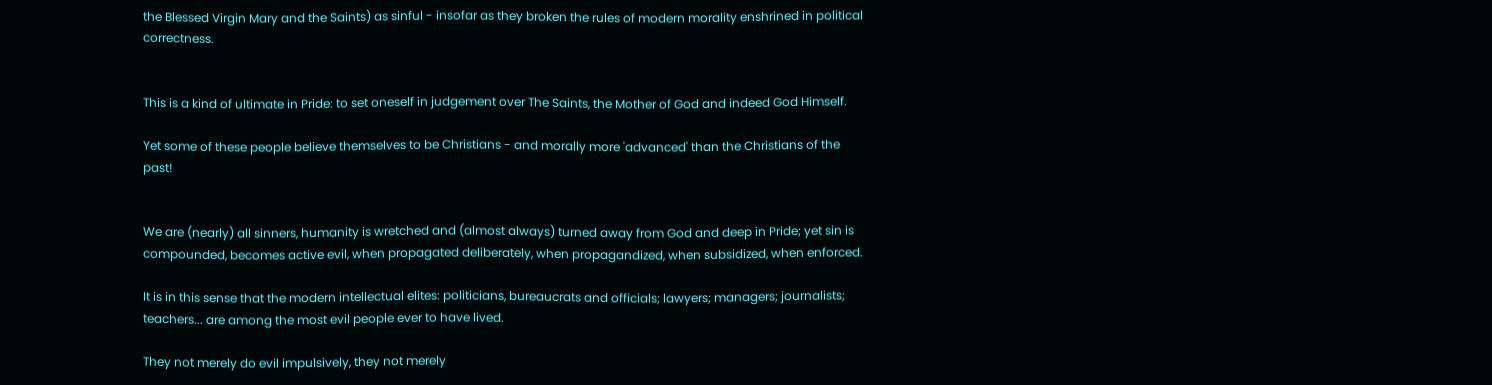the Blessed Virgin Mary and the Saints) as sinful - insofar as they broken the rules of modern morality enshrined in political correctness.


This is a kind of ultimate in Pride: to set oneself in judgement over The Saints, the Mother of God and indeed God Himself.

Yet some of these people believe themselves to be Christians - and morally more 'advanced' than the Christians of the past!


We are (nearly) all sinners, humanity is wretched and (almost always) turned away from God and deep in Pride; yet sin is compounded, becomes active evil, when propagated deliberately, when propagandized, when subsidized, when enforced.

It is in this sense that the modern intellectual elites: politicians, bureaucrats and officials; lawyers; managers; journalists; teachers... are among the most evil people ever to have lived.

They not merely do evil impulsively, they not merely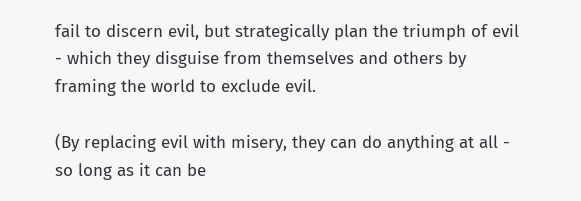fail to discern evil, but strategically plan the triumph of evil - which they disguise from themselves and others by framing the world to exclude evil.

(By replacing evil with misery, they can do anything at all - so long as it can be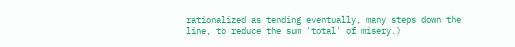rationalized as tending eventually, many steps down the line, to reduce the sum 'total' of misery.)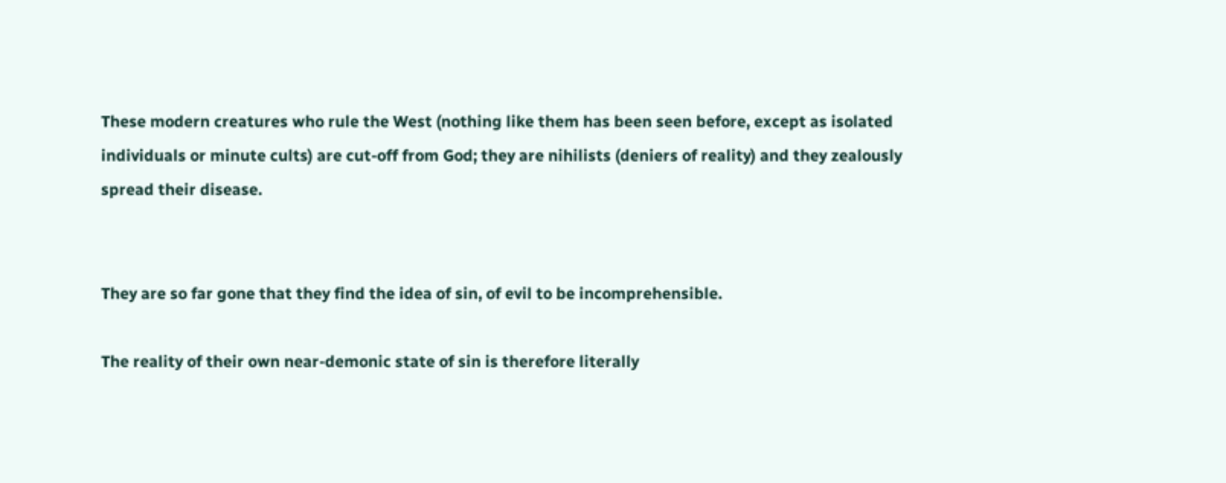These modern creatures who rule the West (nothing like them has been seen before, except as isolated individuals or minute cults) are cut-off from God; they are nihilists (deniers of reality) and they zealously spread their disease.


They are so far gone that they find the idea of sin, of evil to be incomprehensible.

The reality of their own near-demonic state of sin is therefore literally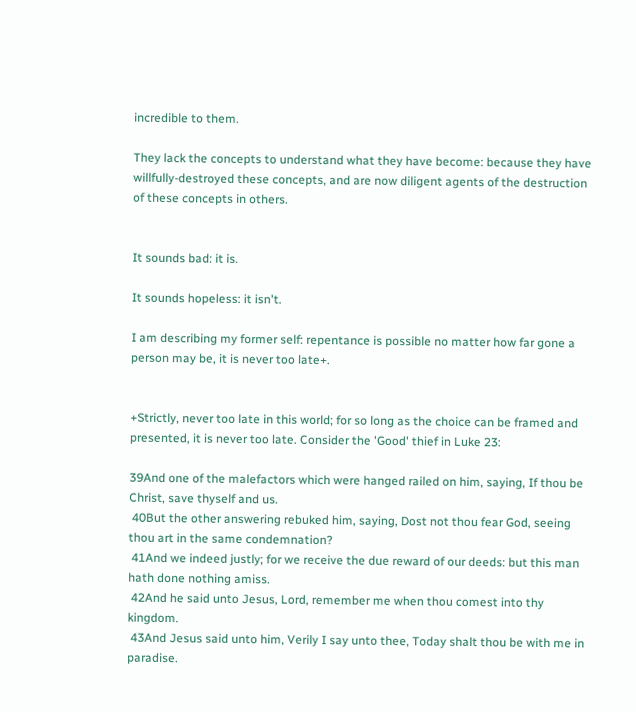incredible to them.

They lack the concepts to understand what they have become: because they have willfully-destroyed these concepts, and are now diligent agents of the destruction of these concepts in others.


It sounds bad: it is.

It sounds hopeless: it isn't.

I am describing my former self: repentance is possible no matter how far gone a person may be, it is never too late+.


+Strictly, never too late in this world; for so long as the choice can be framed and presented, it is never too late. Consider the 'Good' thief in Luke 23:

39And one of the malefactors which were hanged railed on him, saying, If thou be Christ, save thyself and us.
 40But the other answering rebuked him, saying, Dost not thou fear God, seeing thou art in the same condemnation?
 41And we indeed justly; for we receive the due reward of our deeds: but this man hath done nothing amiss.
 42And he said unto Jesus, Lord, remember me when thou comest into thy kingdom.
 43And Jesus said unto him, Verily I say unto thee, Today shalt thou be with me in paradise.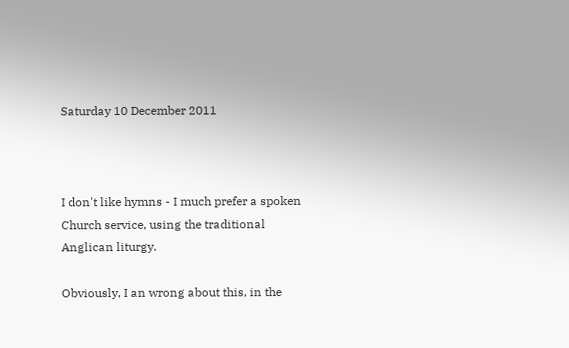Saturday 10 December 2011



I don't like hymns - I much prefer a spoken Church service, using the traditional Anglican liturgy.

Obviously, I an wrong about this, in the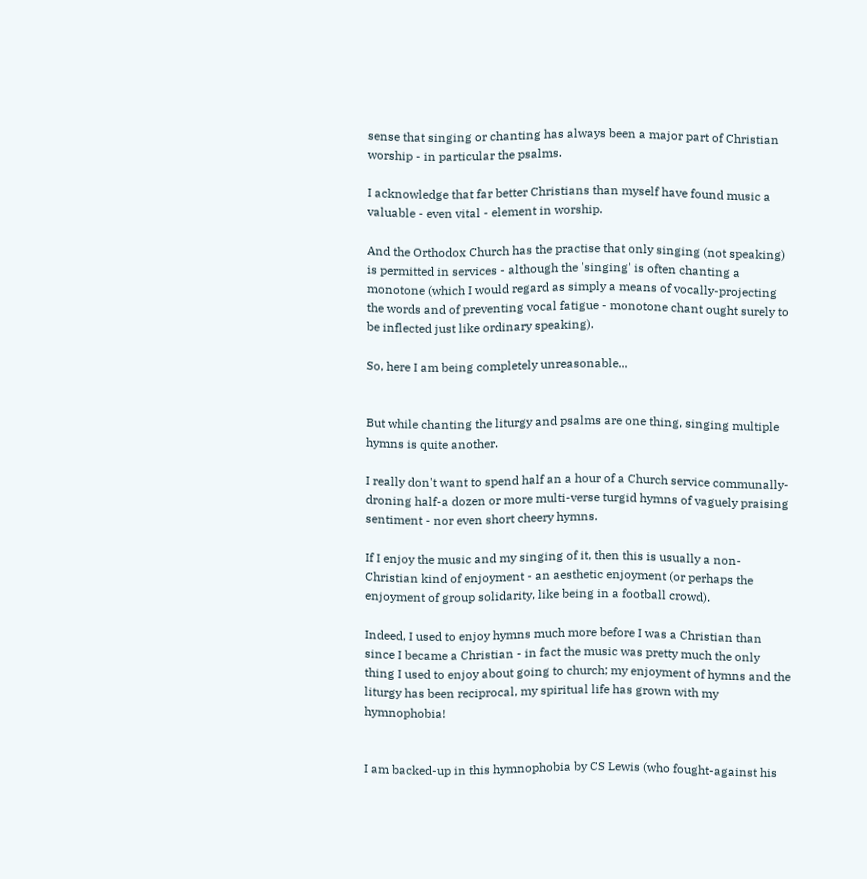sense that singing or chanting has always been a major part of Christian worship - in particular the psalms.

I acknowledge that far better Christians than myself have found music a valuable - even vital - element in worship.

And the Orthodox Church has the practise that only singing (not speaking) is permitted in services - although the 'singing' is often chanting a monotone (which I would regard as simply a means of vocally-projecting the words and of preventing vocal fatigue - monotone chant ought surely to be inflected just like ordinary speaking).

So, here I am being completely unreasonable...


But while chanting the liturgy and psalms are one thing, singing multiple hymns is quite another.

I really don't want to spend half an a hour of a Church service communally-droning half-a dozen or more multi-verse turgid hymns of vaguely praising sentiment - nor even short cheery hymns.

If I enjoy the music and my singing of it, then this is usually a non-Christian kind of enjoyment - an aesthetic enjoyment (or perhaps the enjoyment of group solidarity, like being in a football crowd).

Indeed, I used to enjoy hymns much more before I was a Christian than since I became a Christian - in fact the music was pretty much the only thing I used to enjoy about going to church; my enjoyment of hymns and the liturgy has been reciprocal, my spiritual life has grown with my hymnophobia!


I am backed-up in this hymnophobia by CS Lewis (who fought-against his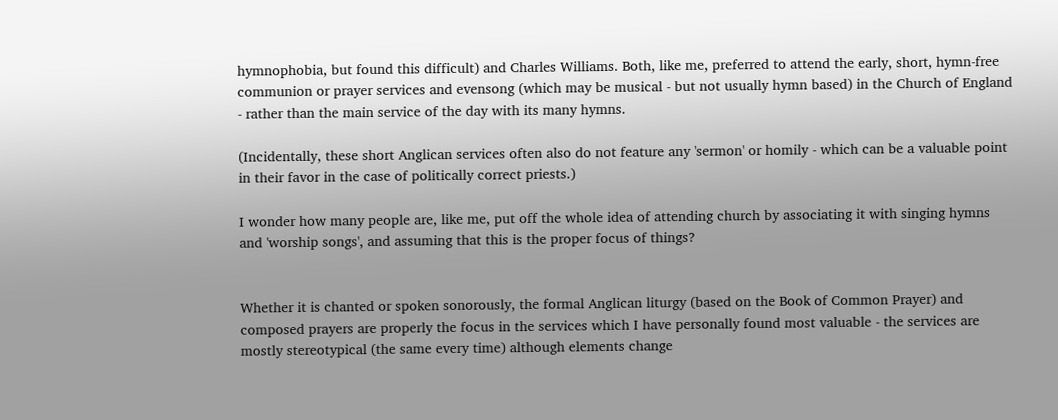hymnophobia, but found this difficult) and Charles Williams. Both, like me, preferred to attend the early, short, hymn-free communion or prayer services and evensong (which may be musical - but not usually hymn based) in the Church of England - rather than the main service of the day with its many hymns.

(Incidentally, these short Anglican services often also do not feature any 'sermon' or homily - which can be a valuable point in their favor in the case of politically correct priests.)

I wonder how many people are, like me, put off the whole idea of attending church by associating it with singing hymns and 'worship songs', and assuming that this is the proper focus of things?


Whether it is chanted or spoken sonorously, the formal Anglican liturgy (based on the Book of Common Prayer) and composed prayers are properly the focus in the services which I have personally found most valuable - the services are mostly stereotypical (the same every time) although elements change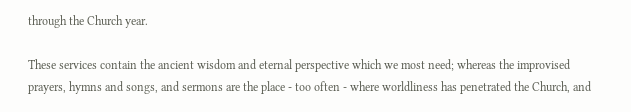through the Church year.

These services contain the ancient wisdom and eternal perspective which we most need; whereas the improvised prayers, hymns and songs, and sermons are the place - too often - where worldliness has penetrated the Church, and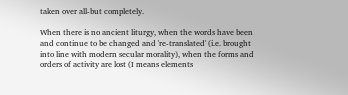taken over all-but completely.

When there is no ancient liturgy, when the words have been and continue to be changed and 're-translated' (i.e. brought into line with modern secular morality), when the forms and orders of activity are lost (I means elements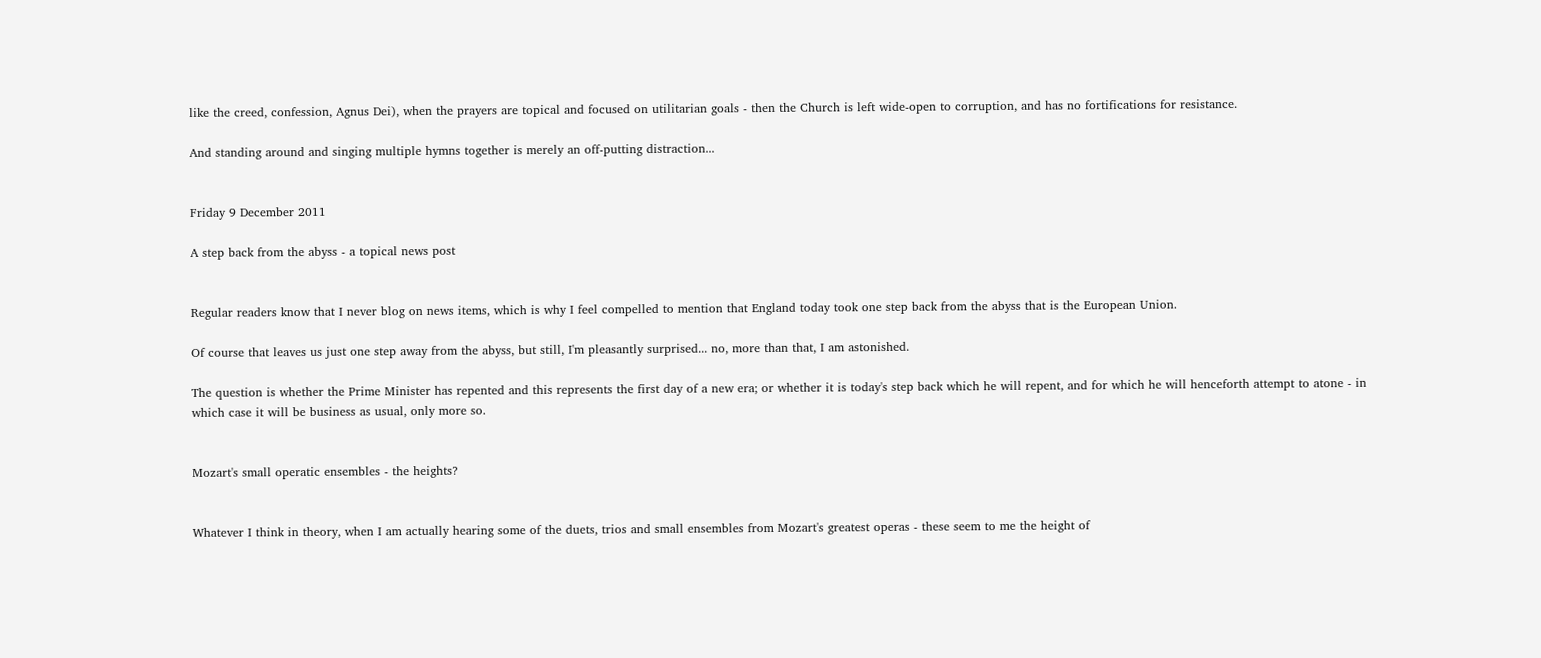like the creed, confession, Agnus Dei), when the prayers are topical and focused on utilitarian goals - then the Church is left wide-open to corruption, and has no fortifications for resistance.

And standing around and singing multiple hymns together is merely an off-putting distraction...


Friday 9 December 2011

A step back from the abyss - a topical news post


Regular readers know that I never blog on news items, which is why I feel compelled to mention that England today took one step back from the abyss that is the European Union.

Of course that leaves us just one step away from the abyss, but still, I'm pleasantly surprised... no, more than that, I am astonished.

The question is whether the Prime Minister has repented and this represents the first day of a new era; or whether it is today's step back which he will repent, and for which he will henceforth attempt to atone - in which case it will be business as usual, only more so.


Mozart's small operatic ensembles - the heights?


Whatever I think in theory, when I am actually hearing some of the duets, trios and small ensembles from Mozart's greatest operas - these seem to me the height of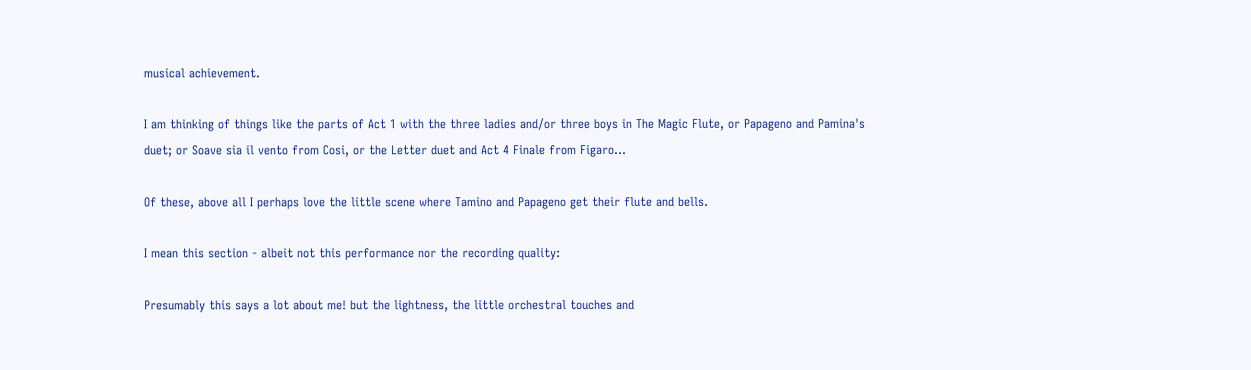musical achievement.

I am thinking of things like the parts of Act 1 with the three ladies and/or three boys in The Magic Flute, or Papageno and Pamina's duet; or Soave sia il vento from Cosi, or the Letter duet and Act 4 Finale from Figaro...

Of these, above all I perhaps love the little scene where Tamino and Papageno get their flute and bells.

I mean this section - albeit not this performance nor the recording quality:

Presumably this says a lot about me! but the lightness, the little orchestral touches and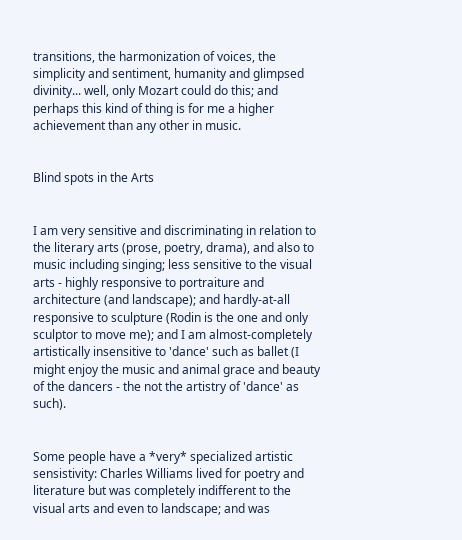transitions, the harmonization of voices, the simplicity and sentiment, humanity and glimpsed divinity... well, only Mozart could do this; and perhaps this kind of thing is for me a higher achievement than any other in music.


Blind spots in the Arts


I am very sensitive and discriminating in relation to the literary arts (prose, poetry, drama), and also to music including singing; less sensitive to the visual arts - highly responsive to portraiture and architecture (and landscape); and hardly-at-all responsive to sculpture (Rodin is the one and only sculptor to move me); and I am almost-completely artistically insensitive to 'dance' such as ballet (I might enjoy the music and animal grace and beauty of the dancers - the not the artistry of 'dance' as such).


Some people have a *very* specialized artistic sensistivity: Charles Williams lived for poetry and literature but was completely indifferent to the visual arts and even to landscape; and was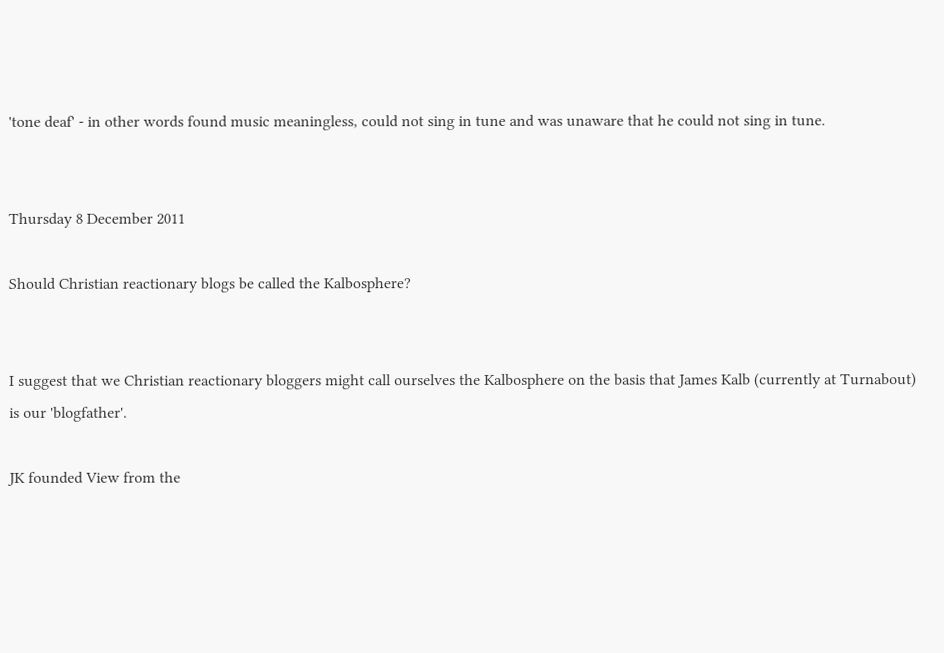'tone deaf' - in other words found music meaningless, could not sing in tune and was unaware that he could not sing in tune.


Thursday 8 December 2011

Should Christian reactionary blogs be called the Kalbosphere?


I suggest that we Christian reactionary bloggers might call ourselves the Kalbosphere on the basis that James Kalb (currently at Turnabout) is our 'blogfather'.

JK founded View from the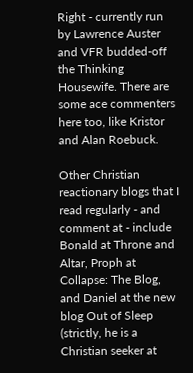Right - currently run by Lawrence Auster and VFR budded-off the Thinking Housewife. There are some ace commenters here too, like Kristor and Alan Roebuck.

Other Christian reactionary blogs that I read regularly - and comment at - include Bonald at Throne and Altar, Proph at Collapse: The Blog, and Daniel at the new blog Out of Sleep (strictly, he is a Christian seeker at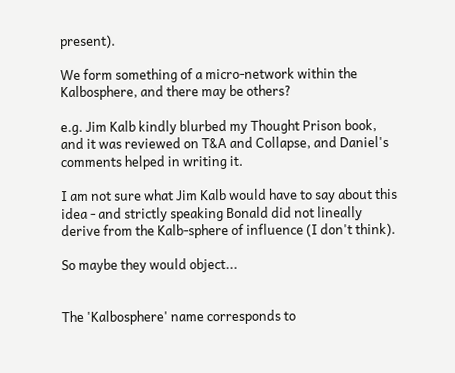present).

We form something of a micro-network within the Kalbosphere, and there may be others?

e.g. Jim Kalb kindly blurbed my Thought Prison book, and it was reviewed on T&A and Collapse, and Daniel's comments helped in writing it.

I am not sure what Jim Kalb would have to say about this idea - and strictly speaking Bonald did not lineally derive from the Kalb-sphere of influence (I don't think).

So maybe they would object...


The 'Kalbosphere' name corresponds to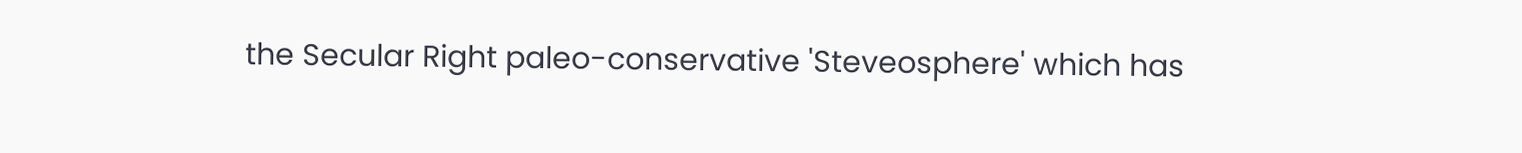the Secular Right paleo-conservative 'Steveosphere' which has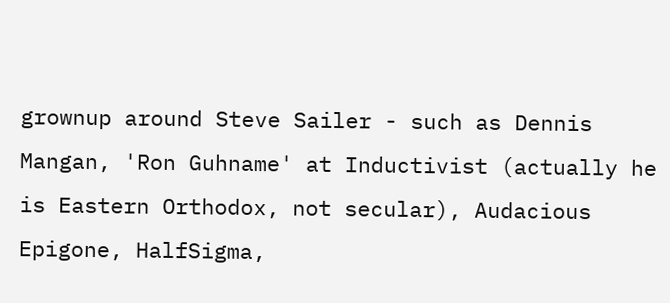grownup around Steve Sailer - such as Dennis Mangan, 'Ron Guhname' at Inductivist (actually he is Eastern Orthodox, not secular), Audacious Epigone, HalfSigma,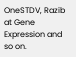OneSTDV, Razib at Gene Expression and so on.